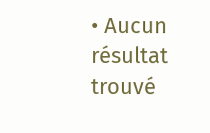• Aucun résultat trouvé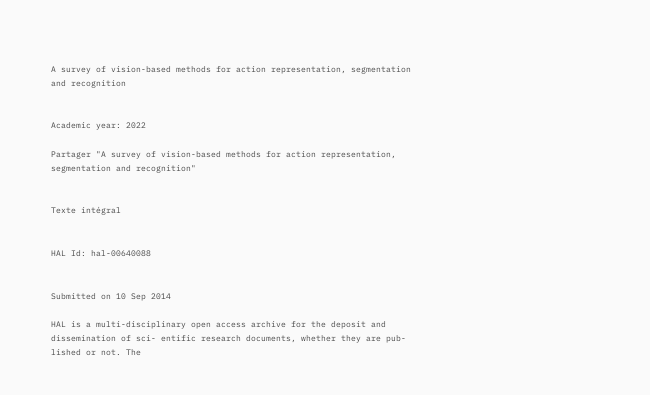A survey of vision-based methods for action representation, segmentation and recognition


Academic year: 2022

Partager "A survey of vision-based methods for action representation, segmentation and recognition"


Texte intégral


HAL Id: hal-00640088


Submitted on 10 Sep 2014

HAL is a multi-disciplinary open access archive for the deposit and dissemination of sci- entific research documents, whether they are pub- lished or not. The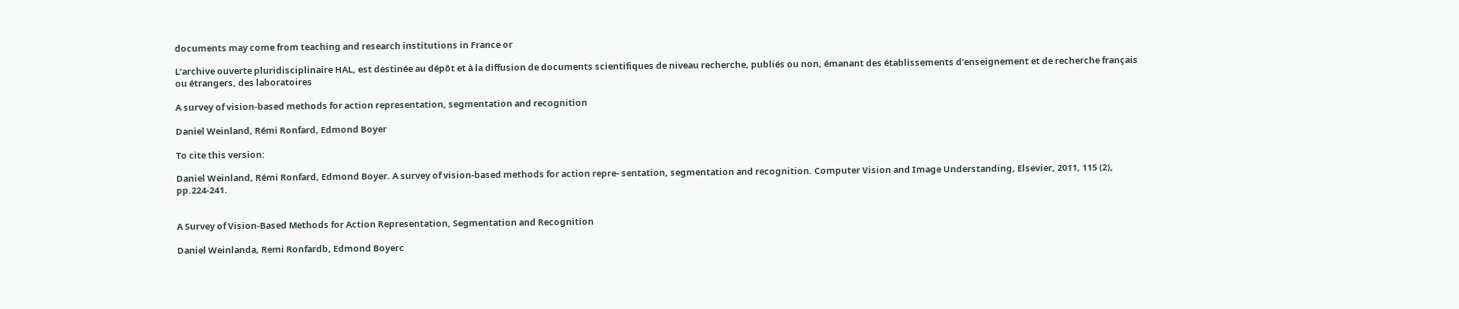documents may come from teaching and research institutions in France or

L’archive ouverte pluridisciplinaire HAL, est destinée au dépôt et à la diffusion de documents scientifiques de niveau recherche, publiés ou non, émanant des établissements d’enseignement et de recherche français ou étrangers, des laboratoires

A survey of vision-based methods for action representation, segmentation and recognition

Daniel Weinland, Rémi Ronfard, Edmond Boyer

To cite this version:

Daniel Weinland, Rémi Ronfard, Edmond Boyer. A survey of vision-based methods for action repre- sentation, segmentation and recognition. Computer Vision and Image Understanding, Elsevier, 2011, 115 (2), pp.224-241.


A Survey of Vision-Based Methods for Action Representation, Segmentation and Recognition

Daniel Weinlanda, Remi Ronfardb, Edmond Boyerc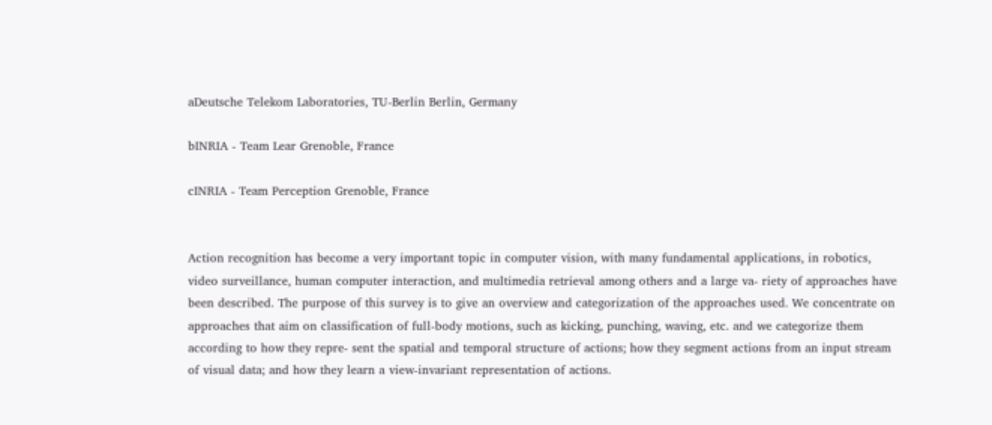aDeutsche Telekom Laboratories, TU-Berlin Berlin, Germany

bINRIA - Team Lear Grenoble, France

cINRIA - Team Perception Grenoble, France


Action recognition has become a very important topic in computer vision, with many fundamental applications, in robotics, video surveillance, human computer interaction, and multimedia retrieval among others and a large va- riety of approaches have been described. The purpose of this survey is to give an overview and categorization of the approaches used. We concentrate on approaches that aim on classification of full-body motions, such as kicking, punching, waving, etc. and we categorize them according to how they repre- sent the spatial and temporal structure of actions; how they segment actions from an input stream of visual data; and how they learn a view-invariant representation of actions.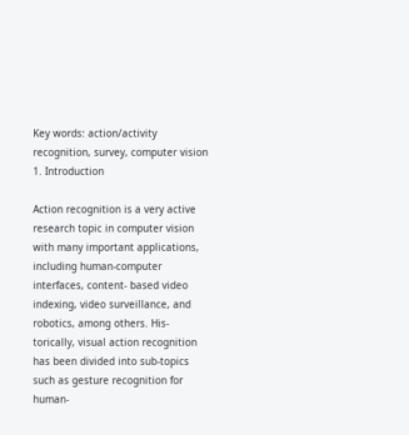Key words: action/activity recognition, survey, computer vision 1. Introduction

Action recognition is a very active research topic in computer vision with many important applications, including human-computer interfaces, content- based video indexing, video surveillance, and robotics, among others. His- torically, visual action recognition has been divided into sub-topics such as gesture recognition for human-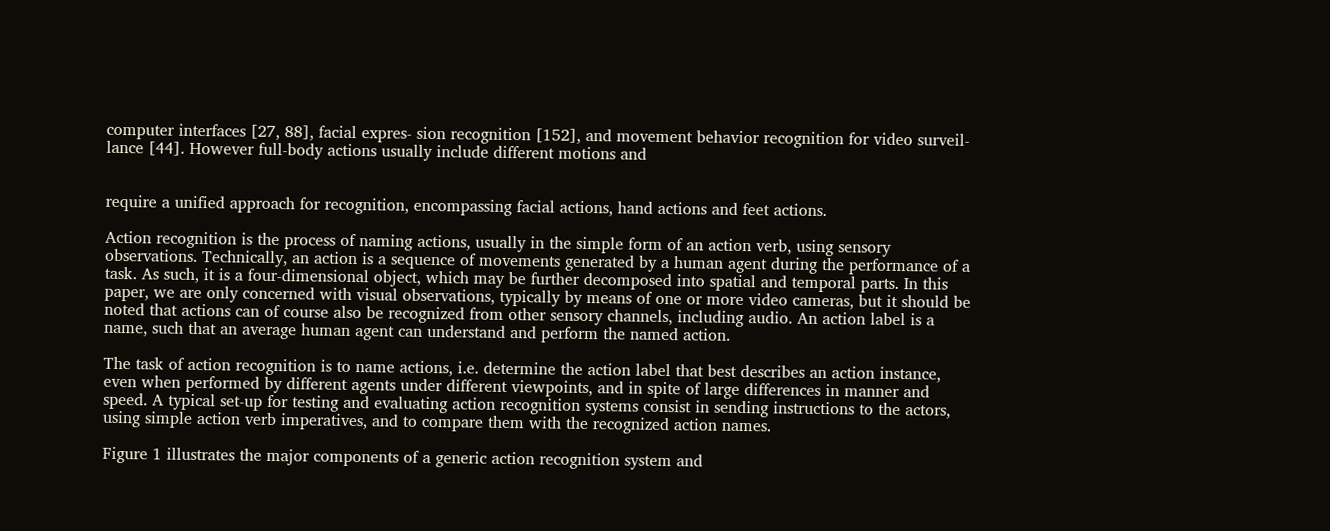computer interfaces [27, 88], facial expres- sion recognition [152], and movement behavior recognition for video surveil- lance [44]. However full-body actions usually include different motions and


require a unified approach for recognition, encompassing facial actions, hand actions and feet actions.

Action recognition is the process of naming actions, usually in the simple form of an action verb, using sensory observations. Technically, an action is a sequence of movements generated by a human agent during the performance of a task. As such, it is a four-dimensional object, which may be further decomposed into spatial and temporal parts. In this paper, we are only concerned with visual observations, typically by means of one or more video cameras, but it should be noted that actions can of course also be recognized from other sensory channels, including audio. An action label is a name, such that an average human agent can understand and perform the named action.

The task of action recognition is to name actions, i.e. determine the action label that best describes an action instance, even when performed by different agents under different viewpoints, and in spite of large differences in manner and speed. A typical set-up for testing and evaluating action recognition systems consist in sending instructions to the actors, using simple action verb imperatives, and to compare them with the recognized action names.

Figure 1 illustrates the major components of a generic action recognition system and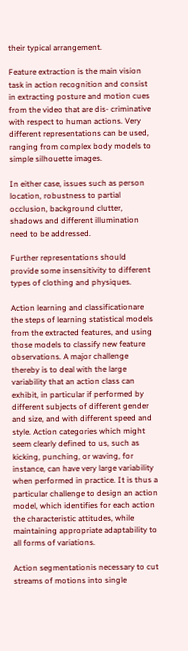their typical arrangement.

Feature extraction is the main vision task in action recognition and consist in extracting posture and motion cues from the video that are dis- criminative with respect to human actions. Very different representations can be used, ranging from complex body models to simple silhouette images.

In either case, issues such as person location, robustness to partial occlusion, background clutter, shadows and different illumination need to be addressed.

Further representations should provide some insensitivity to different types of clothing and physiques.

Action learning and classificationare the steps of learning statistical models from the extracted features, and using those models to classify new feature observations. A major challenge thereby is to deal with the large variability that an action class can exhibit, in particular if performed by different subjects of different gender and size, and with different speed and style. Action categories which might seem clearly defined to us, such as kicking, punching, or waving, for instance, can have very large variability when performed in practice. It is thus a particular challenge to design an action model, which identifies for each action the characteristic attitudes, while maintaining appropriate adaptability to all forms of variations.

Action segmentationis necessary to cut streams of motions into single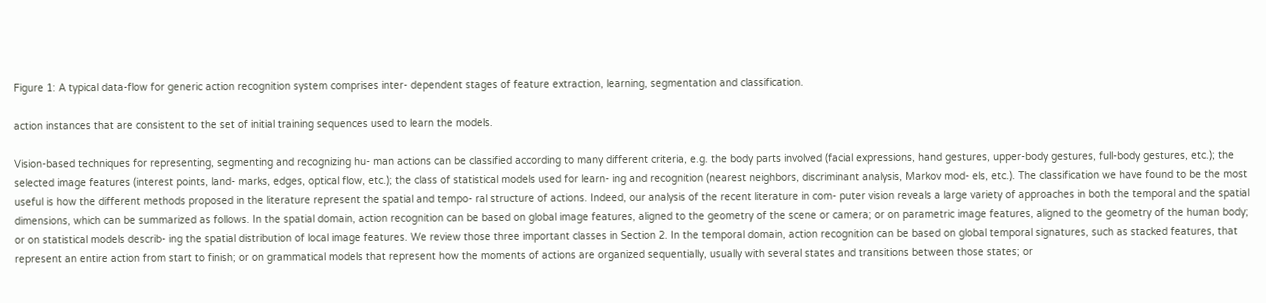Figure 1: A typical data-flow for generic action recognition system comprises inter- dependent stages of feature extraction, learning, segmentation and classification.

action instances that are consistent to the set of initial training sequences used to learn the models.

Vision-based techniques for representing, segmenting and recognizing hu- man actions can be classified according to many different criteria, e.g. the body parts involved (facial expressions, hand gestures, upper-body gestures, full-body gestures, etc.); the selected image features (interest points, land- marks, edges, optical flow, etc.); the class of statistical models used for learn- ing and recognition (nearest neighbors, discriminant analysis, Markov mod- els, etc.). The classification we have found to be the most useful is how the different methods proposed in the literature represent the spatial and tempo- ral structure of actions. Indeed, our analysis of the recent literature in com- puter vision reveals a large variety of approaches in both the temporal and the spatial dimensions, which can be summarized as follows. In the spatial domain, action recognition can be based on global image features, aligned to the geometry of the scene or camera; or on parametric image features, aligned to the geometry of the human body; or on statistical models describ- ing the spatial distribution of local image features. We review those three important classes in Section 2. In the temporal domain, action recognition can be based on global temporal signatures, such as stacked features, that represent an entire action from start to finish; or on grammatical models that represent how the moments of actions are organized sequentially, usually with several states and transitions between those states; or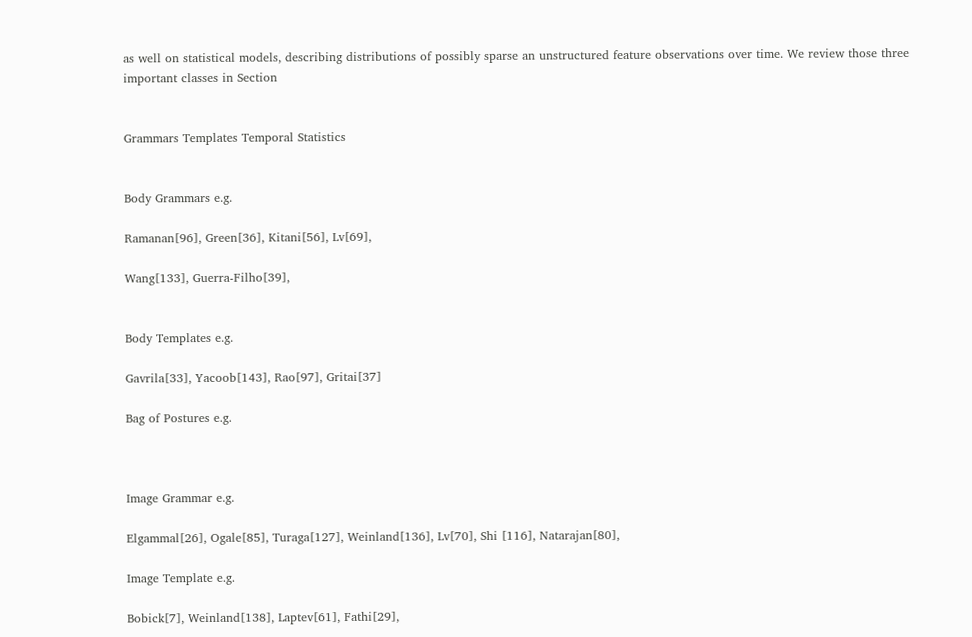as well on statistical models, describing distributions of possibly sparse an unstructured feature observations over time. We review those three important classes in Section


Grammars Templates Temporal Statistics


Body Grammars e.g.

Ramanan[96], Green[36], Kitani[56], Lv[69],

Wang[133], Guerra-Filho[39],


Body Templates e.g.

Gavrila[33], Yacoob[143], Rao[97], Gritai[37]

Bag of Postures e.g.



Image Grammar e.g.

Elgammal[26], Ogale[85], Turaga[127], Weinland[136], Lv[70], Shi [116], Natarajan[80],

Image Template e.g.

Bobick[7], Weinland[138], Laptev[61], Fathi[29],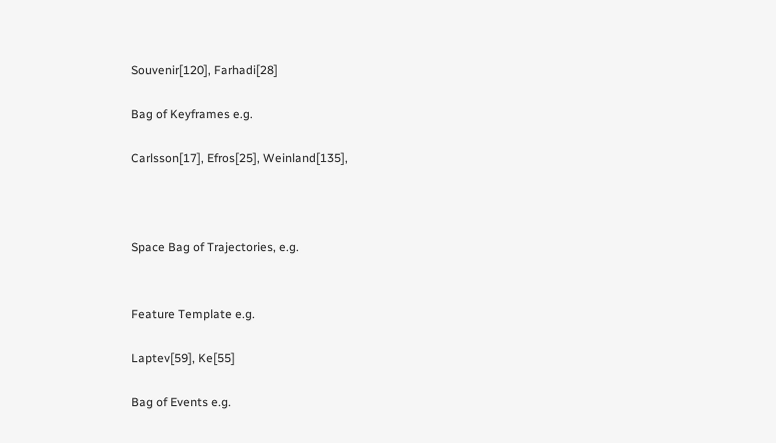Souvenir[120], Farhadi[28]

Bag of Keyframes e.g.

Carlsson[17], Efros[25], Weinland[135],



Space Bag of Trajectories, e.g.


Feature Template e.g.

Laptev[59], Ke[55]

Bag of Events e.g.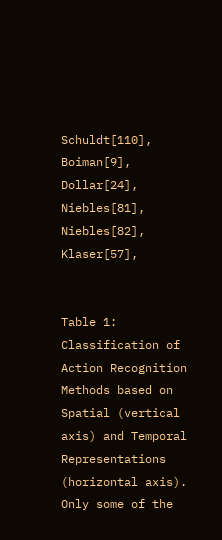Schuldt[110], Boiman[9], Dollar[24], Niebles[81], Niebles[82], Klaser[57],


Table 1: Classification of Action Recognition Methods based on Spatial (vertical axis) and Temporal Representations (horizontal axis). Only some of the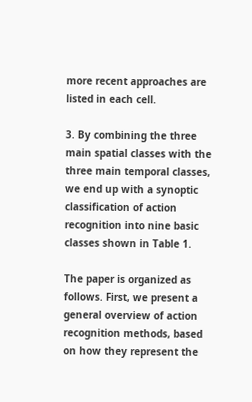more recent approaches are listed in each cell.

3. By combining the three main spatial classes with the three main temporal classes, we end up with a synoptic classification of action recognition into nine basic classes shown in Table 1.

The paper is organized as follows. First, we present a general overview of action recognition methods, based on how they represent the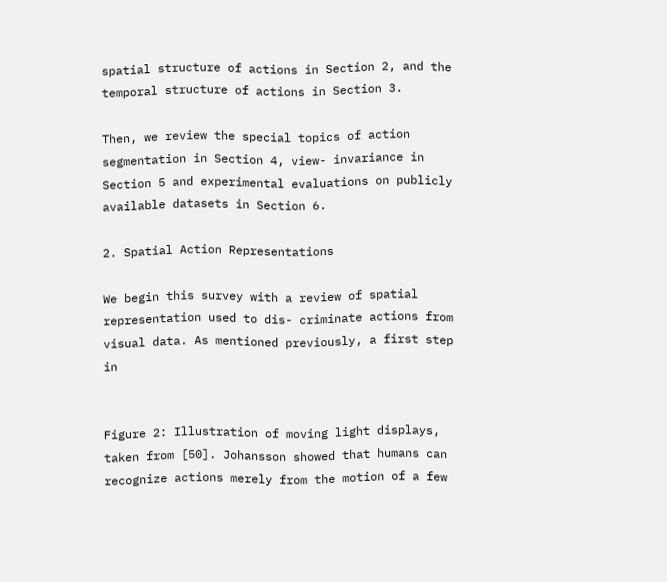spatial structure of actions in Section 2, and the temporal structure of actions in Section 3.

Then, we review the special topics of action segmentation in Section 4, view- invariance in Section 5 and experimental evaluations on publicly available datasets in Section 6.

2. Spatial Action Representations

We begin this survey with a review of spatial representation used to dis- criminate actions from visual data. As mentioned previously, a first step in


Figure 2: Illustration of moving light displays, taken from [50]. Johansson showed that humans can recognize actions merely from the motion of a few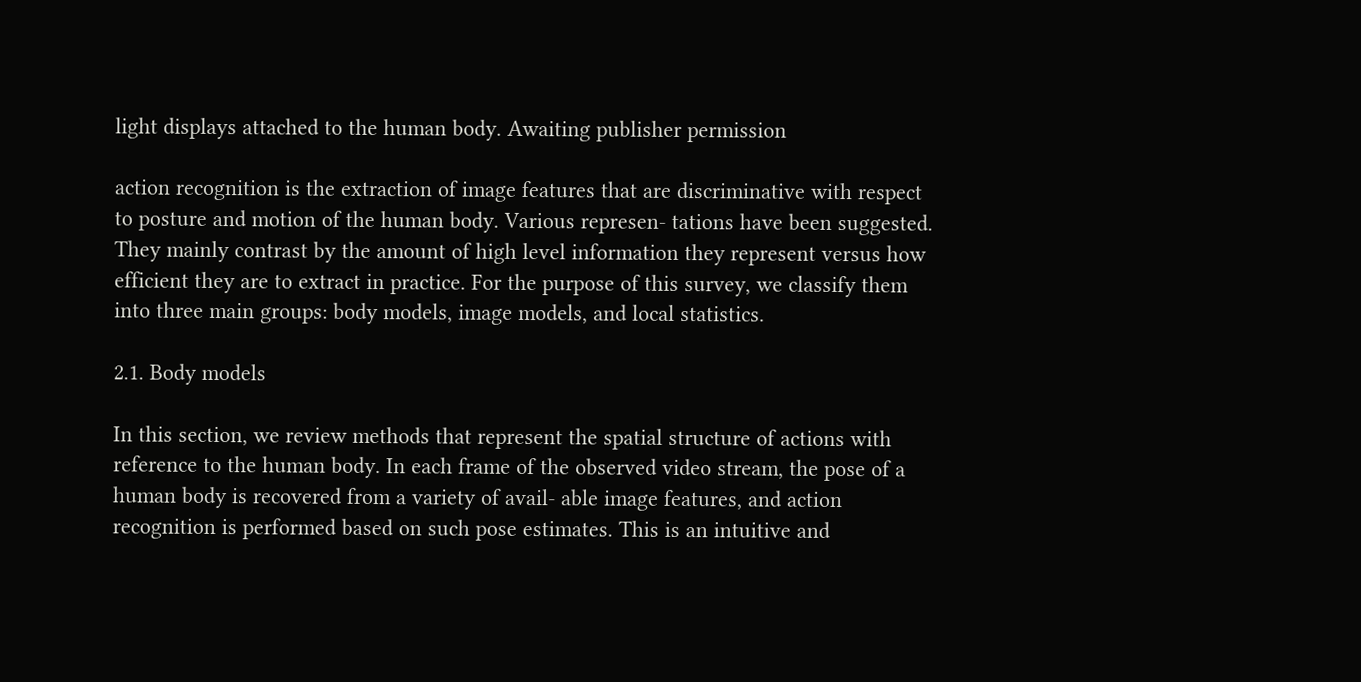light displays attached to the human body. Awaiting publisher permission

action recognition is the extraction of image features that are discriminative with respect to posture and motion of the human body. Various represen- tations have been suggested. They mainly contrast by the amount of high level information they represent versus how efficient they are to extract in practice. For the purpose of this survey, we classify them into three main groups: body models, image models, and local statistics.

2.1. Body models

In this section, we review methods that represent the spatial structure of actions with reference to the human body. In each frame of the observed video stream, the pose of a human body is recovered from a variety of avail- able image features, and action recognition is performed based on such pose estimates. This is an intuitive and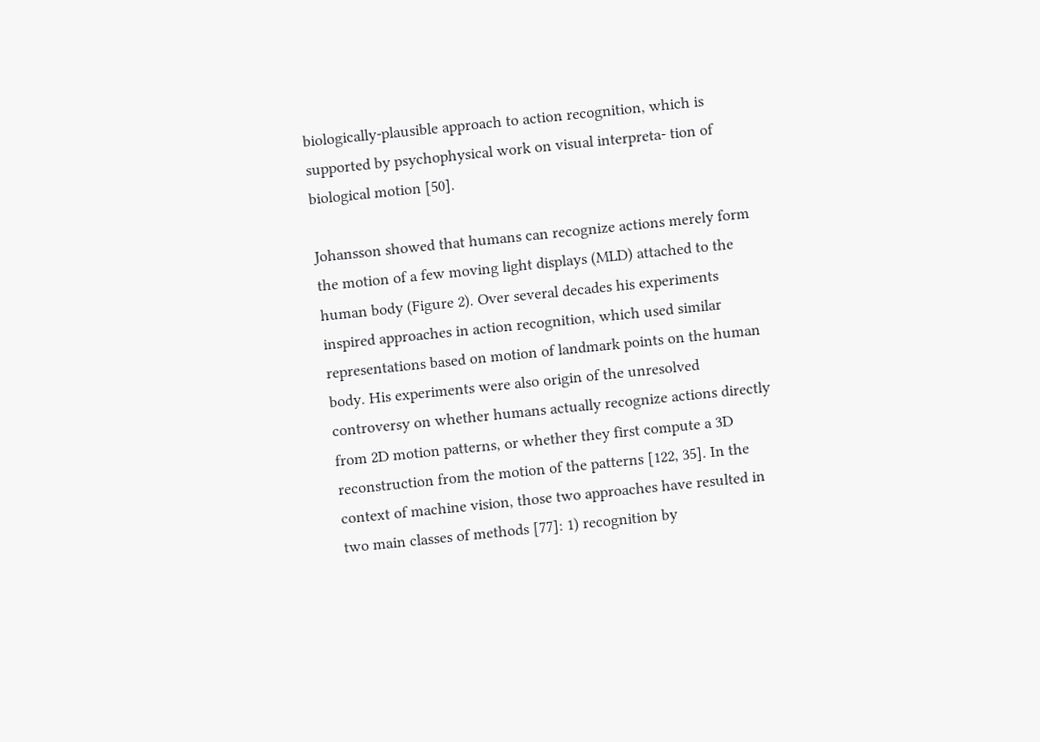biologically-plausible approach to action recognition, which is supported by psychophysical work on visual interpreta- tion of biological motion [50].

Johansson showed that humans can recognize actions merely form the motion of a few moving light displays (MLD) attached to the human body (Figure 2). Over several decades his experiments inspired approaches in action recognition, which used similar representations based on motion of landmark points on the human body. His experiments were also origin of the unresolved controversy on whether humans actually recognize actions directly from 2D motion patterns, or whether they first compute a 3D reconstruction from the motion of the patterns [122, 35]. In the context of machine vision, those two approaches have resulted in two main classes of methods [77]: 1) recognition by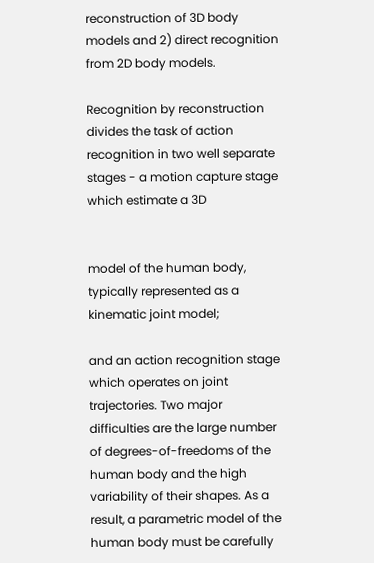reconstruction of 3D body models and 2) direct recognition from 2D body models.

Recognition by reconstruction divides the task of action recognition in two well separate stages - a motion capture stage which estimate a 3D


model of the human body, typically represented as a kinematic joint model;

and an action recognition stage which operates on joint trajectories. Two major difficulties are the large number of degrees-of-freedoms of the human body and the high variability of their shapes. As a result, a parametric model of the human body must be carefully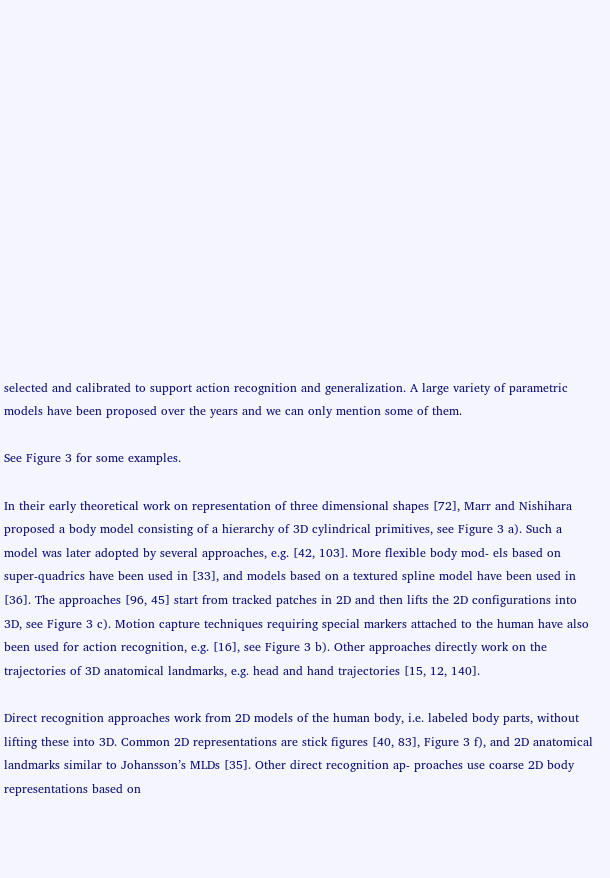selected and calibrated to support action recognition and generalization. A large variety of parametric models have been proposed over the years and we can only mention some of them.

See Figure 3 for some examples.

In their early theoretical work on representation of three dimensional shapes [72], Marr and Nishihara proposed a body model consisting of a hierarchy of 3D cylindrical primitives, see Figure 3 a). Such a model was later adopted by several approaches, e.g. [42, 103]. More flexible body mod- els based on super-quadrics have been used in [33], and models based on a textured spline model have been used in [36]. The approaches [96, 45] start from tracked patches in 2D and then lifts the 2D configurations into 3D, see Figure 3 c). Motion capture techniques requiring special markers attached to the human have also been used for action recognition, e.g. [16], see Figure 3 b). Other approaches directly work on the trajectories of 3D anatomical landmarks, e.g. head and hand trajectories [15, 12, 140].

Direct recognition approaches work from 2D models of the human body, i.e. labeled body parts, without lifting these into 3D. Common 2D representations are stick figures [40, 83], Figure 3 f), and 2D anatomical landmarks similar to Johansson’s MLDs [35]. Other direct recognition ap- proaches use coarse 2D body representations based on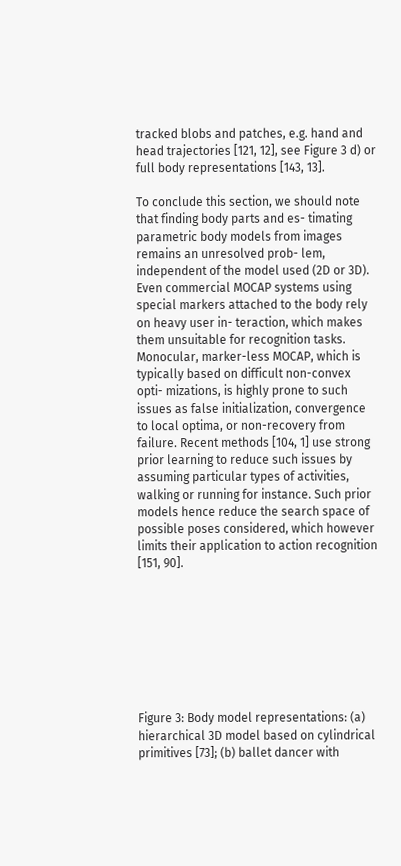tracked blobs and patches, e.g. hand and head trajectories [121, 12], see Figure 3 d) or full body representations [143, 13].

To conclude this section, we should note that finding body parts and es- timating parametric body models from images remains an unresolved prob- lem, independent of the model used (2D or 3D). Even commercial MOCAP systems using special markers attached to the body rely on heavy user in- teraction, which makes them unsuitable for recognition tasks. Monocular, marker-less MOCAP, which is typically based on difficult non-convex opti- mizations, is highly prone to such issues as false initialization, convergence to local optima, or non-recovery from failure. Recent methods [104, 1] use strong prior learning to reduce such issues by assuming particular types of activities, walking or running for instance. Such prior models hence reduce the search space of possible poses considered, which however limits their application to action recognition [151, 90].








Figure 3: Body model representations: (a) hierarchical 3D model based on cylindrical primitives [73]; (b) ballet dancer with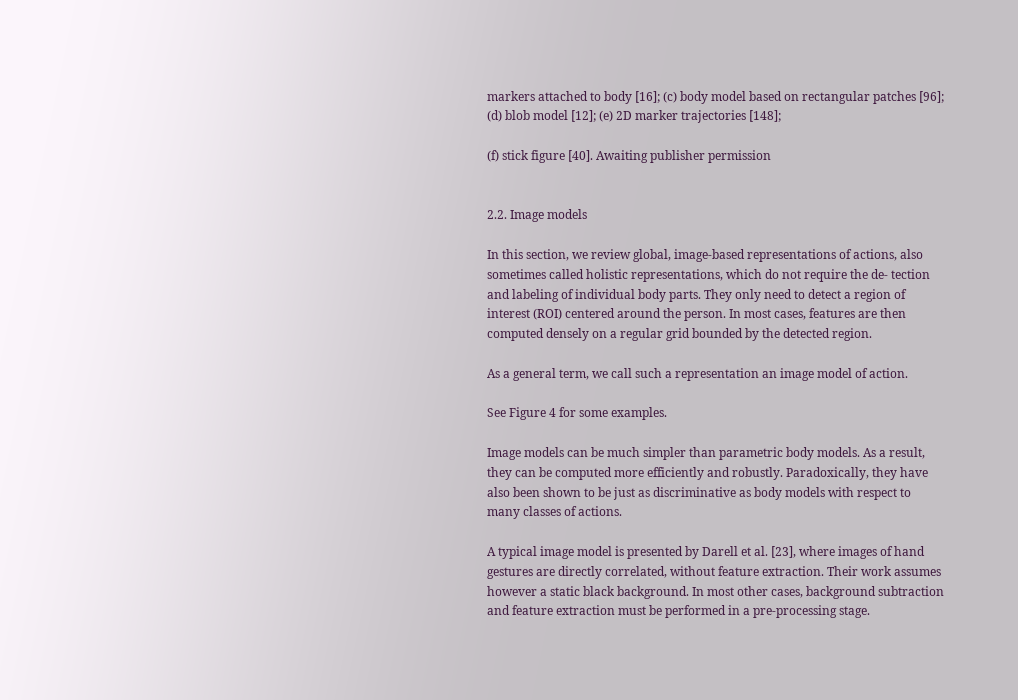markers attached to body [16]; (c) body model based on rectangular patches [96]; (d) blob model [12]; (e) 2D marker trajectories [148];

(f) stick figure [40]. Awaiting publisher permission


2.2. Image models

In this section, we review global, image-based representations of actions, also sometimes called holistic representations, which do not require the de- tection and labeling of individual body parts. They only need to detect a region of interest (ROI) centered around the person. In most cases, features are then computed densely on a regular grid bounded by the detected region.

As a general term, we call such a representation an image model of action.

See Figure 4 for some examples.

Image models can be much simpler than parametric body models. As a result, they can be computed more efficiently and robustly. Paradoxically, they have also been shown to be just as discriminative as body models with respect to many classes of actions.

A typical image model is presented by Darell et al. [23], where images of hand gestures are directly correlated, without feature extraction. Their work assumes however a static black background. In most other cases, background subtraction and feature extraction must be performed in a pre-processing stage.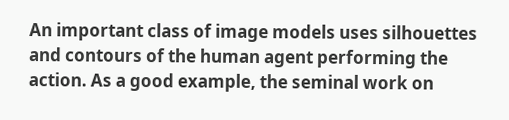An important class of image models uses silhouettes and contours of the human agent performing the action. As a good example, the seminal work on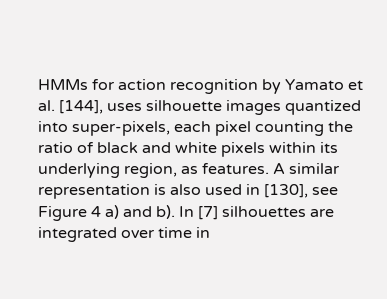HMMs for action recognition by Yamato et al. [144], uses silhouette images quantized into super-pixels, each pixel counting the ratio of black and white pixels within its underlying region, as features. A similar representation is also used in [130], see Figure 4 a) and b). In [7] silhouettes are integrated over time in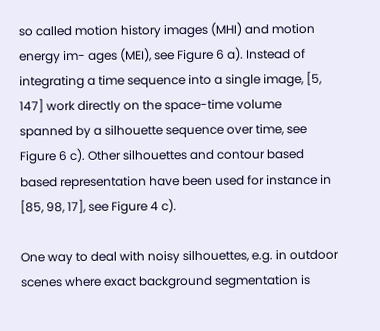so called motion history images (MHI) and motion energy im- ages (MEI), see Figure 6 a). Instead of integrating a time sequence into a single image, [5, 147] work directly on the space-time volume spanned by a silhouette sequence over time, see Figure 6 c). Other silhouettes and contour based based representation have been used for instance in [85, 98, 17], see Figure 4 c).

One way to deal with noisy silhouettes, e.g. in outdoor scenes where exact background segmentation is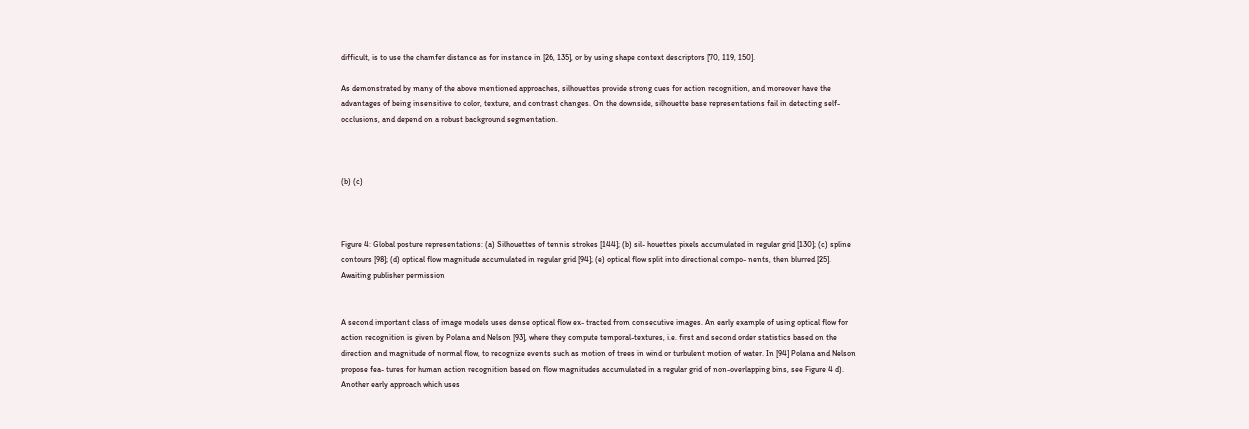difficult, is to use the chamfer distance as for instance in [26, 135], or by using shape context descriptors [70, 119, 150].

As demonstrated by many of the above mentioned approaches, silhouettes provide strong cues for action recognition, and moreover have the advantages of being insensitive to color, texture, and contrast changes. On the downside, silhouette base representations fail in detecting self-occlusions, and depend on a robust background segmentation.



(b) (c)



Figure 4: Global posture representations: (a) Silhouettes of tennis strokes [144]; (b) sil- houettes pixels accumulated in regular grid [130]; (c) spline contours [98]; (d) optical flow magnitude accumulated in regular grid [94]; (e) optical flow split into directional compo- nents, then blurred [25]. Awaiting publisher permission


A second important class of image models uses dense optical flow ex- tracted from consecutive images. An early example of using optical flow for action recognition is given by Polana and Nelson [93], where they compute temporal-textures, i.e. first and second order statistics based on the direction and magnitude of normal flow, to recognize events such as motion of trees in wind or turbulent motion of water. In [94] Polana and Nelson propose fea- tures for human action recognition based on flow magnitudes accumulated in a regular grid of non-overlapping bins, see Figure 4 d). Another early approach which uses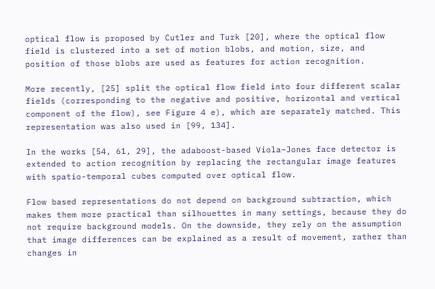optical flow is proposed by Cutler and Turk [20], where the optical flow field is clustered into a set of motion blobs, and motion, size, and position of those blobs are used as features for action recognition.

More recently, [25] split the optical flow field into four different scalar fields (corresponding to the negative and positive, horizontal and vertical component of the flow), see Figure 4 e), which are separately matched. This representation was also used in [99, 134].

In the works [54, 61, 29], the adaboost-based Viola–Jones face detector is extended to action recognition by replacing the rectangular image features with spatio-temporal cubes computed over optical flow.

Flow based representations do not depend on background subtraction, which makes them more practical than silhouettes in many settings, because they do not require background models. On the downside, they rely on the assumption that image differences can be explained as a result of movement, rather than changes in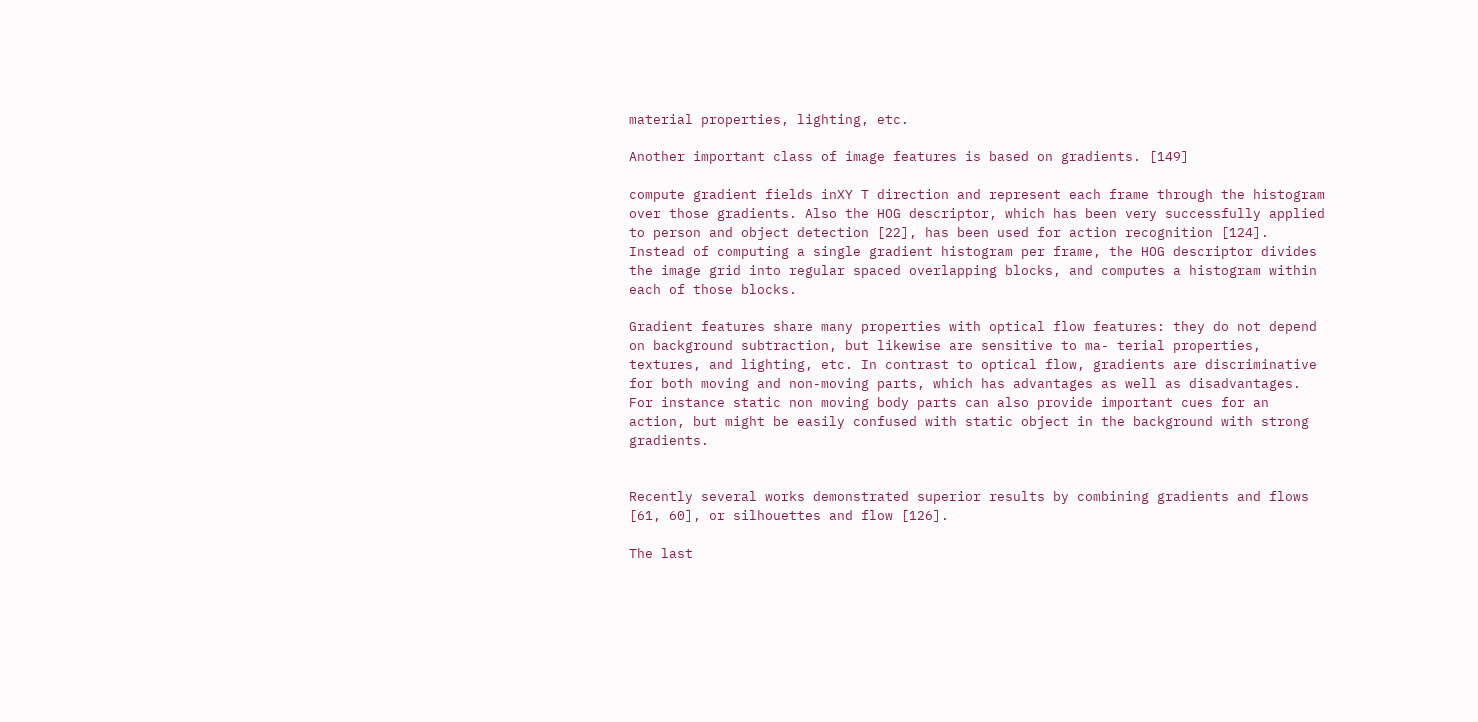material properties, lighting, etc.

Another important class of image features is based on gradients. [149]

compute gradient fields inXY T direction and represent each frame through the histogram over those gradients. Also the HOG descriptor, which has been very successfully applied to person and object detection [22], has been used for action recognition [124]. Instead of computing a single gradient histogram per frame, the HOG descriptor divides the image grid into regular spaced overlapping blocks, and computes a histogram within each of those blocks.

Gradient features share many properties with optical flow features: they do not depend on background subtraction, but likewise are sensitive to ma- terial properties, textures, and lighting, etc. In contrast to optical flow, gradients are discriminative for both moving and non-moving parts, which has advantages as well as disadvantages. For instance static non moving body parts can also provide important cues for an action, but might be easily confused with static object in the background with strong gradients.


Recently several works demonstrated superior results by combining gradients and flows [61, 60], or silhouettes and flow [126].

The last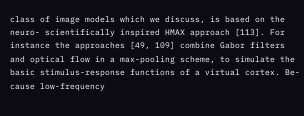class of image models which we discuss, is based on the neuro- scientifically inspired HMAX approach [113]. For instance the approaches [49, 109] combine Gabor filters and optical flow in a max-pooling scheme, to simulate the basic stimulus-response functions of a virtual cortex. Be- cause low-frequency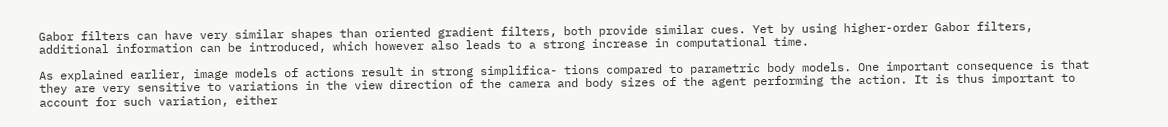Gabor filters can have very similar shapes than oriented gradient filters, both provide similar cues. Yet by using higher-order Gabor filters, additional information can be introduced, which however also leads to a strong increase in computational time.

As explained earlier, image models of actions result in strong simplifica- tions compared to parametric body models. One important consequence is that they are very sensitive to variations in the view direction of the camera and body sizes of the agent performing the action. It is thus important to account for such variation, either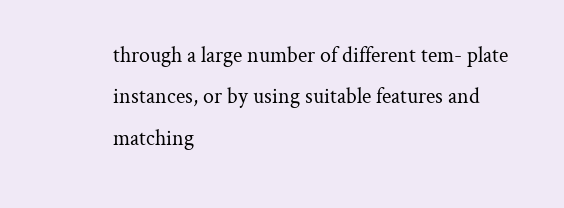through a large number of different tem- plate instances, or by using suitable features and matching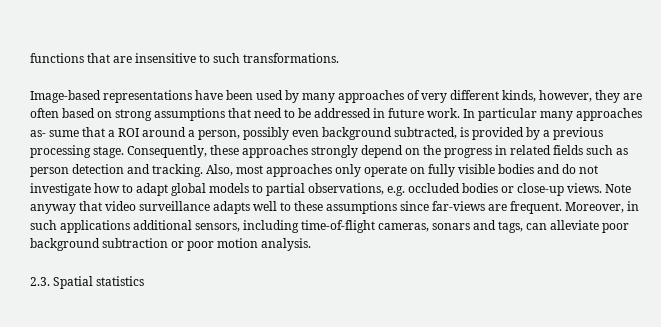functions that are insensitive to such transformations.

Image-based representations have been used by many approaches of very different kinds, however, they are often based on strong assumptions that need to be addressed in future work. In particular many approaches as- sume that a ROI around a person, possibly even background subtracted, is provided by a previous processing stage. Consequently, these approaches strongly depend on the progress in related fields such as person detection and tracking. Also, most approaches only operate on fully visible bodies and do not investigate how to adapt global models to partial observations, e.g. occluded bodies or close-up views. Note anyway that video surveillance adapts well to these assumptions since far-views are frequent. Moreover, in such applications additional sensors, including time-of-flight cameras, sonars and tags, can alleviate poor background subtraction or poor motion analysis.

2.3. Spatial statistics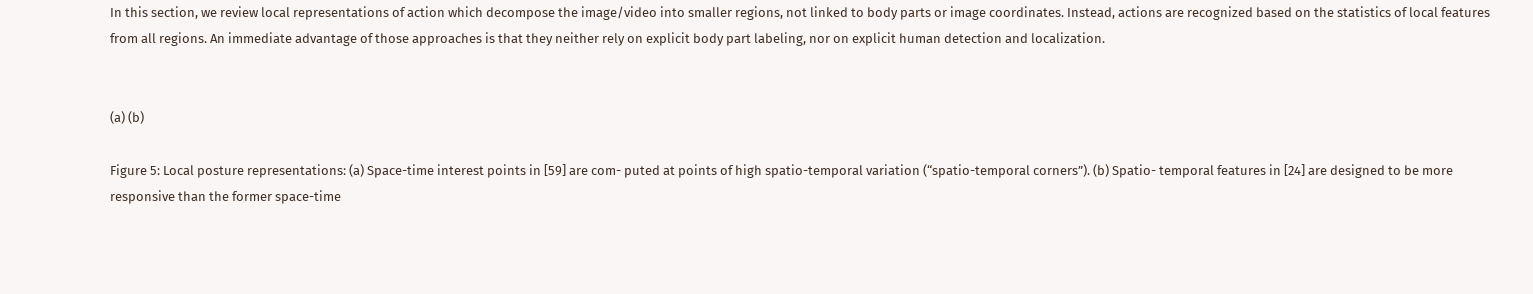In this section, we review local representations of action which decompose the image/video into smaller regions, not linked to body parts or image coordinates. Instead, actions are recognized based on the statistics of local features from all regions. An immediate advantage of those approaches is that they neither rely on explicit body part labeling, nor on explicit human detection and localization.


(a) (b)

Figure 5: Local posture representations: (a) Space-time interest points in [59] are com- puted at points of high spatio-temporal variation (“spatio-temporal corners”). (b) Spatio- temporal features in [24] are designed to be more responsive than the former space-time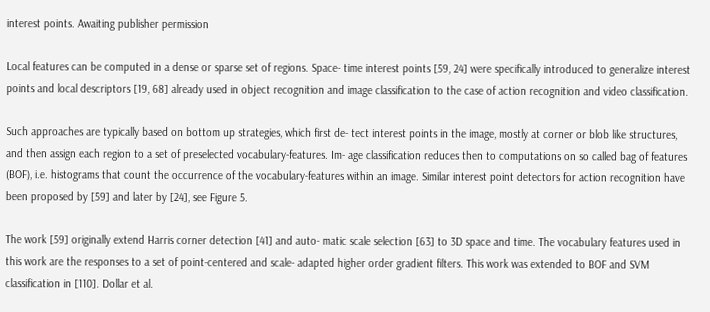interest points. Awaiting publisher permission

Local features can be computed in a dense or sparse set of regions. Space- time interest points [59, 24] were specifically introduced to generalize interest points and local descriptors [19, 68] already used in object recognition and image classification to the case of action recognition and video classification.

Such approaches are typically based on bottom up strategies, which first de- tect interest points in the image, mostly at corner or blob like structures, and then assign each region to a set of preselected vocabulary-features. Im- age classification reduces then to computations on so called bag of features (BOF), i.e. histograms that count the occurrence of the vocabulary-features within an image. Similar interest point detectors for action recognition have been proposed by [59] and later by [24], see Figure 5.

The work [59] originally extend Harris corner detection [41] and auto- matic scale selection [63] to 3D space and time. The vocabulary features used in this work are the responses to a set of point-centered and scale- adapted higher order gradient filters. This work was extended to BOF and SVM classification in [110]. Dollar et al.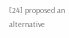[24] proposed an alternative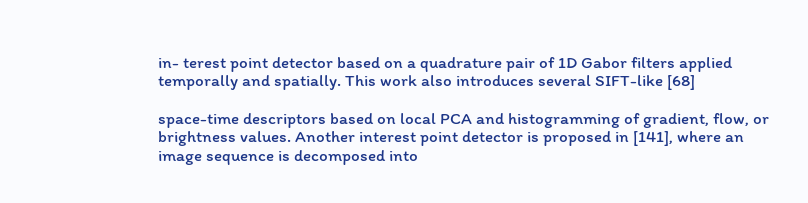in- terest point detector based on a quadrature pair of 1D Gabor filters applied temporally and spatially. This work also introduces several SIFT-like [68]

space-time descriptors based on local PCA and histogramming of gradient, flow, or brightness values. Another interest point detector is proposed in [141], where an image sequence is decomposed into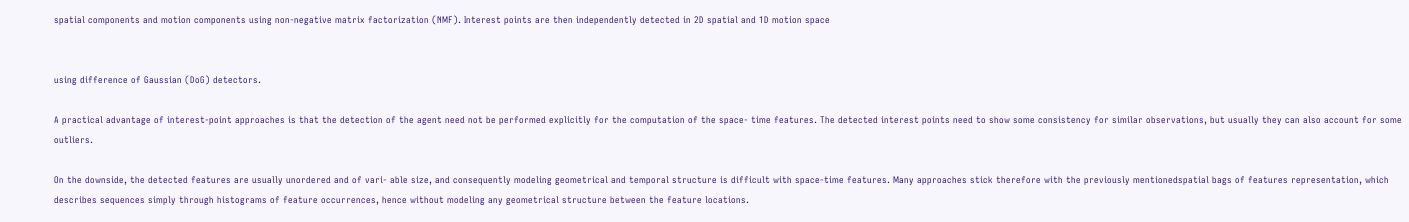spatial components and motion components using non-negative matrix factorization (NMF). Interest points are then independently detected in 2D spatial and 1D motion space


using difference of Gaussian (DoG) detectors.

A practical advantage of interest-point approaches is that the detection of the agent need not be performed explicitly for the computation of the space- time features. The detected interest points need to show some consistency for similar observations, but usually they can also account for some outliers.

On the downside, the detected features are usually unordered and of vari- able size, and consequently modeling geometrical and temporal structure is difficult with space-time features. Many approaches stick therefore with the previously mentionedspatial bags of features representation, which describes sequences simply through histograms of feature occurrences, hence without modeling any geometrical structure between the feature locations.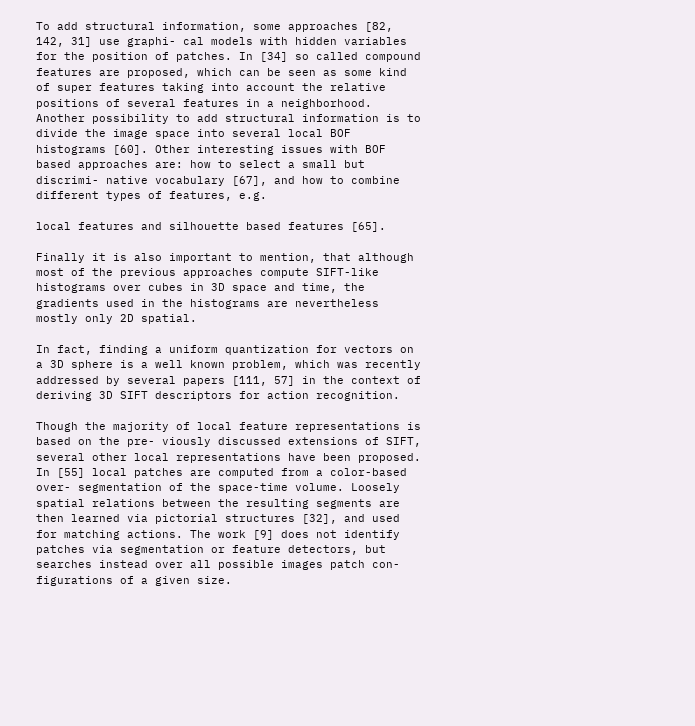To add structural information, some approaches [82, 142, 31] use graphi- cal models with hidden variables for the position of patches. In [34] so called compound features are proposed, which can be seen as some kind of super features taking into account the relative positions of several features in a neighborhood. Another possibility to add structural information is to divide the image space into several local BOF histograms [60]. Other interesting issues with BOF based approaches are: how to select a small but discrimi- native vocabulary [67], and how to combine different types of features, e.g.

local features and silhouette based features [65].

Finally it is also important to mention, that although most of the previous approaches compute SIFT-like histograms over cubes in 3D space and time, the gradients used in the histograms are nevertheless mostly only 2D spatial.

In fact, finding a uniform quantization for vectors on a 3D sphere is a well known problem, which was recently addressed by several papers [111, 57] in the context of deriving 3D SIFT descriptors for action recognition.

Though the majority of local feature representations is based on the pre- viously discussed extensions of SIFT, several other local representations have been proposed. In [55] local patches are computed from a color-based over- segmentation of the space-time volume. Loosely spatial relations between the resulting segments are then learned via pictorial structures [32], and used for matching actions. The work [9] does not identify patches via segmentation or feature detectors, but searches instead over all possible images patch con- figurations of a given size.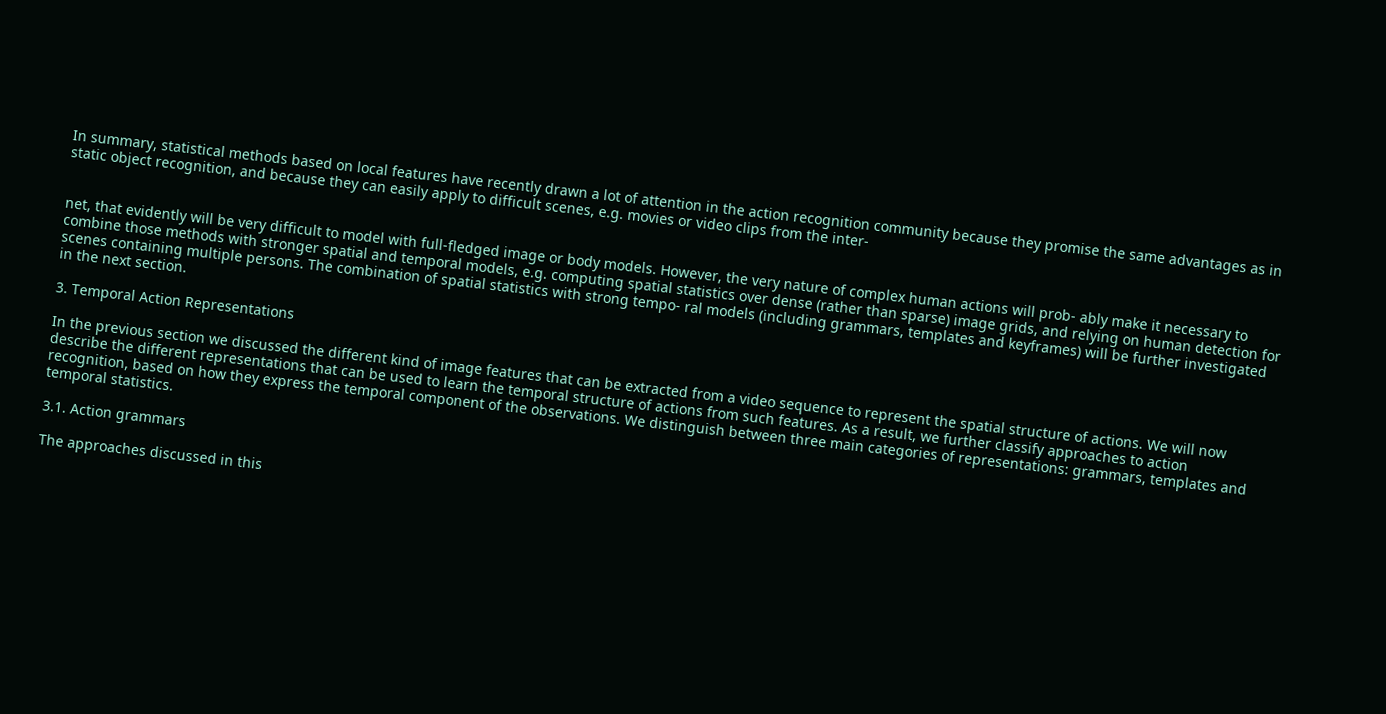In summary, statistical methods based on local features have recently drawn a lot of attention in the action recognition community because they promise the same advantages as in static object recognition, and because they can easily apply to difficult scenes, e.g. movies or video clips from the inter-


net, that evidently will be very difficult to model with full-fledged image or body models. However, the very nature of complex human actions will prob- ably make it necessary to combine those methods with stronger spatial and temporal models, e.g. computing spatial statistics over dense (rather than sparse) image grids, and relying on human detection for scenes containing multiple persons. The combination of spatial statistics with strong tempo- ral models (including grammars, templates and keyframes) will be further investigated in the next section.

3. Temporal Action Representations

In the previous section we discussed the different kind of image features that can be extracted from a video sequence to represent the spatial structure of actions. We will now describe the different representations that can be used to learn the temporal structure of actions from such features. As a result, we further classify approaches to action recognition, based on how they express the temporal component of the observations. We distinguish between three main categories of representations: grammars, templates and temporal statistics.

3.1. Action grammars

The approaches discussed in this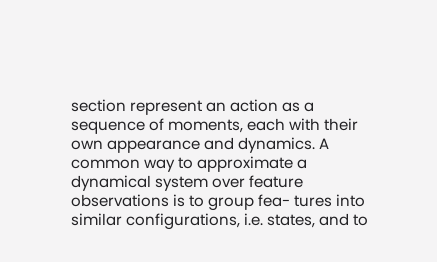section represent an action as a sequence of moments, each with their own appearance and dynamics. A common way to approximate a dynamical system over feature observations is to group fea- tures into similar configurations, i.e. states, and to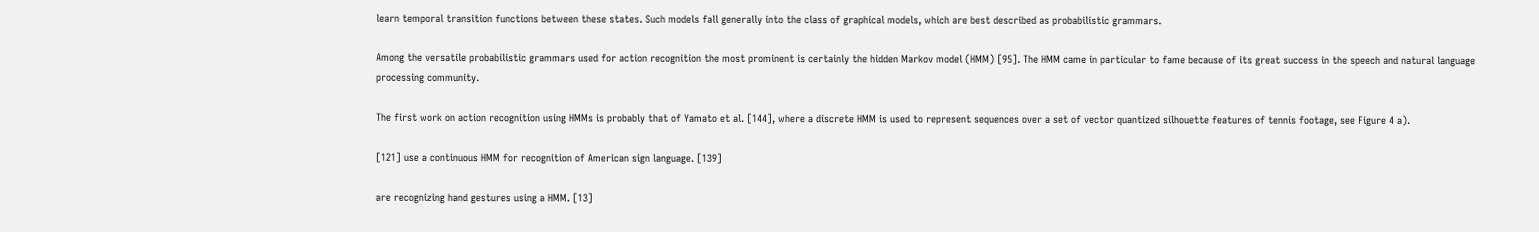learn temporal transition functions between these states. Such models fall generally into the class of graphical models, which are best described as probabilistic grammars.

Among the versatile probabilistic grammars used for action recognition the most prominent is certainly the hidden Markov model (HMM) [95]. The HMM came in particular to fame because of its great success in the speech and natural language processing community.

The first work on action recognition using HMMs is probably that of Yamato et al. [144], where a discrete HMM is used to represent sequences over a set of vector quantized silhouette features of tennis footage, see Figure 4 a).

[121] use a continuous HMM for recognition of American sign language. [139]

are recognizing hand gestures using a HMM. [13]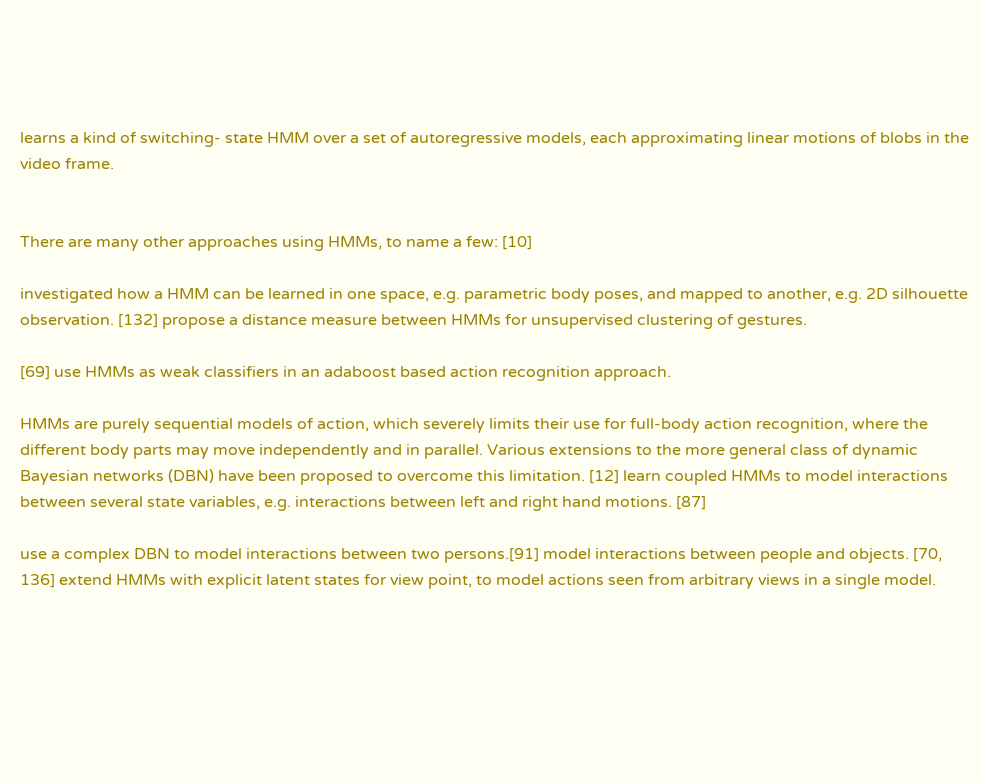learns a kind of switching- state HMM over a set of autoregressive models, each approximating linear motions of blobs in the video frame.


There are many other approaches using HMMs, to name a few: [10]

investigated how a HMM can be learned in one space, e.g. parametric body poses, and mapped to another, e.g. 2D silhouette observation. [132] propose a distance measure between HMMs for unsupervised clustering of gestures.

[69] use HMMs as weak classifiers in an adaboost based action recognition approach.

HMMs are purely sequential models of action, which severely limits their use for full-body action recognition, where the different body parts may move independently and in parallel. Various extensions to the more general class of dynamic Bayesian networks (DBN) have been proposed to overcome this limitation. [12] learn coupled HMMs to model interactions between several state variables, e.g. interactions between left and right hand motions. [87]

use a complex DBN to model interactions between two persons.[91] model interactions between people and objects. [70, 136] extend HMMs with explicit latent states for view point, to model actions seen from arbitrary views in a single model.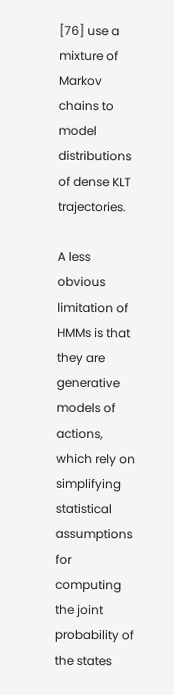[76] use a mixture of Markov chains to model distributions of dense KLT trajectories.

A less obvious limitation of HMMs is that they are generative models of actions, which rely on simplifying statistical assumptions for computing the joint probability of the states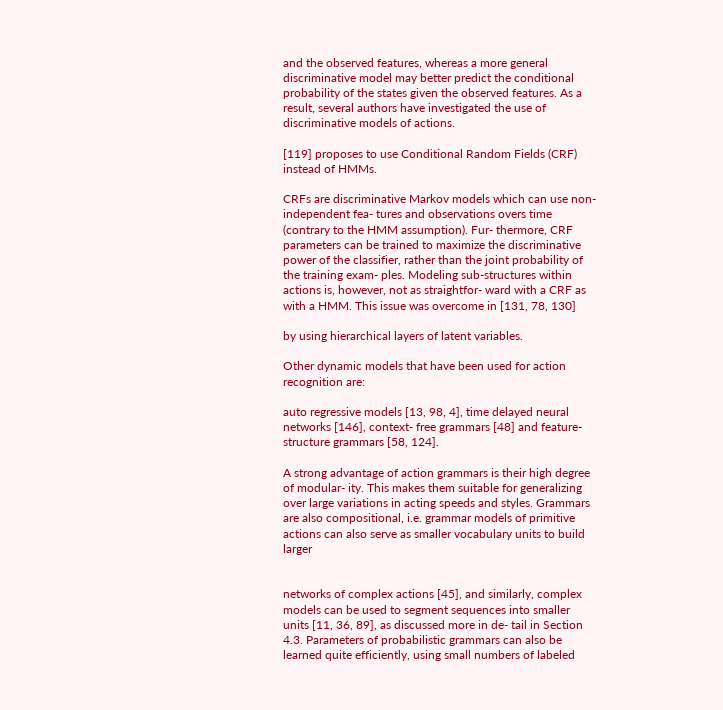and the observed features, whereas a more general discriminative model may better predict the conditional probability of the states given the observed features. As a result, several authors have investigated the use of discriminative models of actions.

[119] proposes to use Conditional Random Fields (CRF) instead of HMMs.

CRFs are discriminative Markov models which can use non-independent fea- tures and observations overs time (contrary to the HMM assumption). Fur- thermore, CRF parameters can be trained to maximize the discriminative power of the classifier, rather than the joint probability of the training exam- ples. Modeling sub-structures within actions is, however, not as straightfor- ward with a CRF as with a HMM. This issue was overcome in [131, 78, 130]

by using hierarchical layers of latent variables.

Other dynamic models that have been used for action recognition are:

auto regressive models [13, 98, 4], time delayed neural networks [146], context- free grammars [48] and feature-structure grammars [58, 124].

A strong advantage of action grammars is their high degree of modular- ity. This makes them suitable for generalizing over large variations in acting speeds and styles. Grammars are also compositional, i.e. grammar models of primitive actions can also serve as smaller vocabulary units to build larger


networks of complex actions [45], and similarly, complex models can be used to segment sequences into smaller units [11, 36, 89], as discussed more in de- tail in Section 4.3. Parameters of probabilistic grammars can also be learned quite efficiently, using small numbers of labeled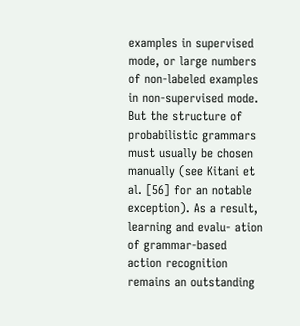examples in supervised mode, or large numbers of non-labeled examples in non-supervised mode. But the structure of probabilistic grammars must usually be chosen manually (see Kitani et al. [56] for an notable exception). As a result, learning and evalu- ation of grammar-based action recognition remains an outstanding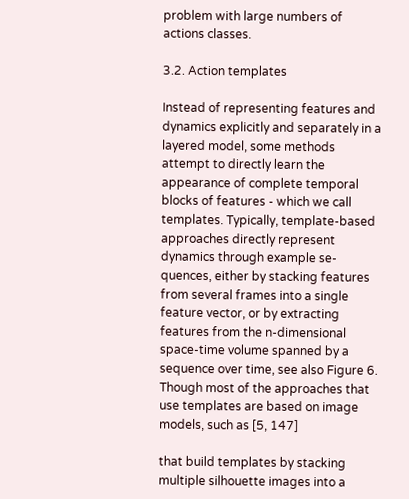problem with large numbers of actions classes.

3.2. Action templates

Instead of representing features and dynamics explicitly and separately in a layered model, some methods attempt to directly learn the appearance of complete temporal blocks of features - which we call templates. Typically, template-based approaches directly represent dynamics through example se- quences, either by stacking features from several frames into a single feature vector, or by extracting features from the n-dimensional space-time volume spanned by a sequence over time, see also Figure 6. Though most of the approaches that use templates are based on image models, such as [5, 147]

that build templates by stacking multiple silhouette images into a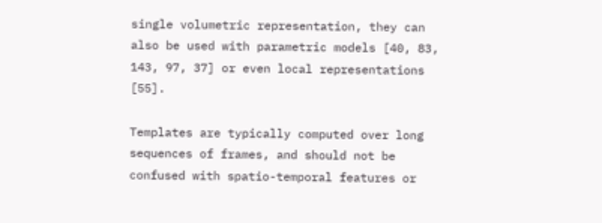single volumetric representation, they can also be used with parametric models [40, 83, 143, 97, 37] or even local representations [55].

Templates are typically computed over long sequences of frames, and should not be confused with spatio-temporal features or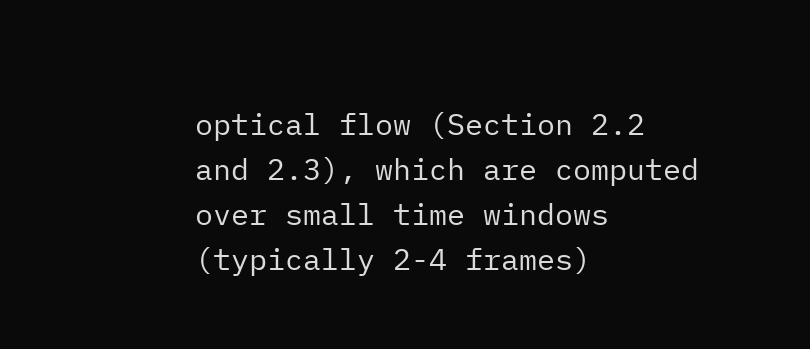optical flow (Section 2.2 and 2.3), which are computed over small time windows (typically 2-4 frames)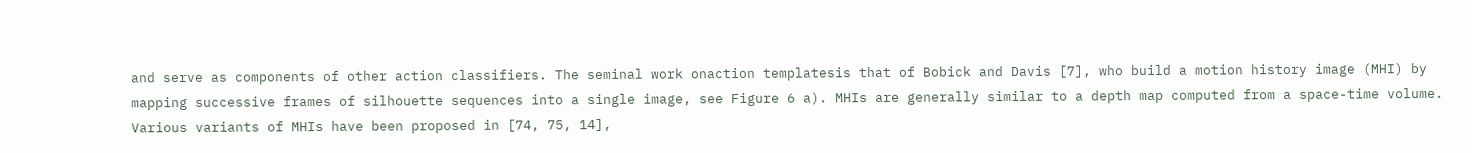and serve as components of other action classifiers. The seminal work onaction templatesis that of Bobick and Davis [7], who build a motion history image (MHI) by mapping successive frames of silhouette sequences into a single image, see Figure 6 a). MHIs are generally similar to a depth map computed from a space-time volume. Various variants of MHIs have been proposed in [74, 75, 14],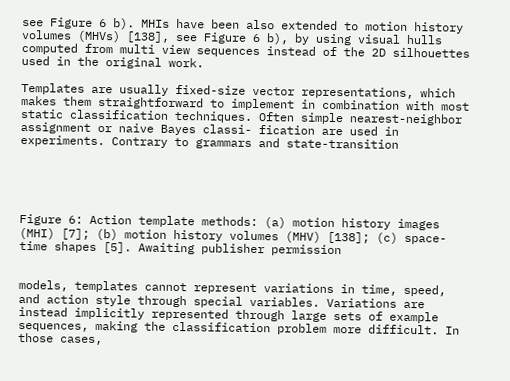see Figure 6 b). MHIs have been also extended to motion history volumes (MHVs) [138], see Figure 6 b), by using visual hulls computed from multi view sequences instead of the 2D silhouettes used in the original work.

Templates are usually fixed-size vector representations, which makes them straightforward to implement in combination with most static classification techniques. Often simple nearest-neighbor assignment or naive Bayes classi- fication are used in experiments. Contrary to grammars and state-transition





Figure 6: Action template methods: (a) motion history images (MHI) [7]; (b) motion history volumes (MHV) [138]; (c) space-time shapes [5]. Awaiting publisher permission


models, templates cannot represent variations in time, speed, and action style through special variables. Variations are instead implicitly represented through large sets of example sequences, making the classification problem more difficult. In those cases,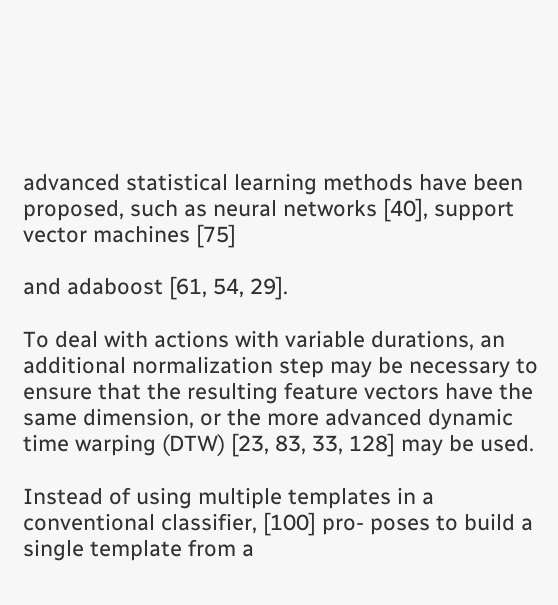advanced statistical learning methods have been proposed, such as neural networks [40], support vector machines [75]

and adaboost [61, 54, 29].

To deal with actions with variable durations, an additional normalization step may be necessary to ensure that the resulting feature vectors have the same dimension, or the more advanced dynamic time warping (DTW) [23, 83, 33, 128] may be used.

Instead of using multiple templates in a conventional classifier, [100] pro- poses to build a single template from a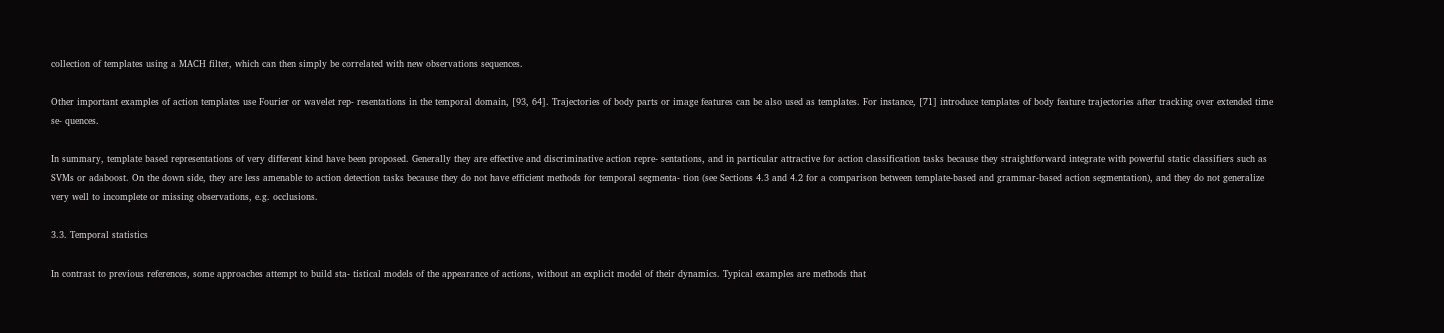collection of templates using a MACH filter, which can then simply be correlated with new observations sequences.

Other important examples of action templates use Fourier or wavelet rep- resentations in the temporal domain, [93, 64]. Trajectories of body parts or image features can be also used as templates. For instance, [71] introduce templates of body feature trajectories after tracking over extended time se- quences.

In summary, template based representations of very different kind have been proposed. Generally they are effective and discriminative action repre- sentations, and in particular attractive for action classification tasks because they straightforward integrate with powerful static classifiers such as SVMs or adaboost. On the down side, they are less amenable to action detection tasks because they do not have efficient methods for temporal segmenta- tion (see Sections 4.3 and 4.2 for a comparison between template-based and grammar-based action segmentation), and they do not generalize very well to incomplete or missing observations, e.g. occlusions.

3.3. Temporal statistics

In contrast to previous references, some approaches attempt to build sta- tistical models of the appearance of actions, without an explicit model of their dynamics. Typical examples are methods that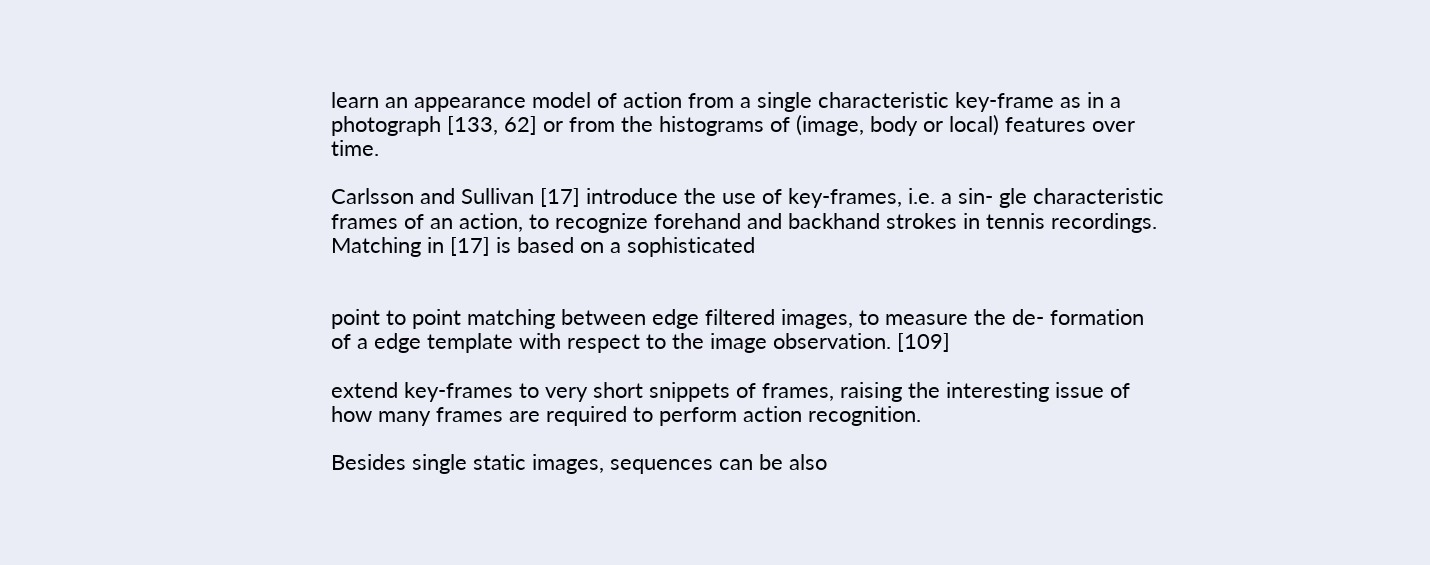learn an appearance model of action from a single characteristic key-frame as in a photograph [133, 62] or from the histograms of (image, body or local) features over time.

Carlsson and Sullivan [17] introduce the use of key-frames, i.e. a sin- gle characteristic frames of an action, to recognize forehand and backhand strokes in tennis recordings. Matching in [17] is based on a sophisticated


point to point matching between edge filtered images, to measure the de- formation of a edge template with respect to the image observation. [109]

extend key-frames to very short snippets of frames, raising the interesting issue of how many frames are required to perform action recognition.

Besides single static images, sequences can be also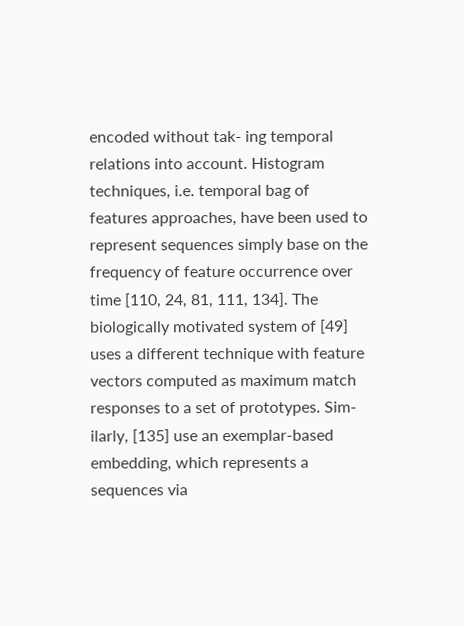encoded without tak- ing temporal relations into account. Histogram techniques, i.e. temporal bag of features approaches, have been used to represent sequences simply base on the frequency of feature occurrence over time [110, 24, 81, 111, 134]. The biologically motivated system of [49] uses a different technique with feature vectors computed as maximum match responses to a set of prototypes. Sim- ilarly, [135] use an exemplar-based embedding, which represents a sequences via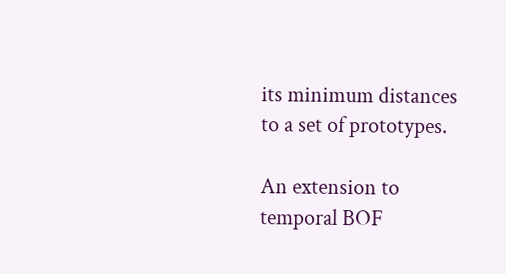its minimum distances to a set of prototypes.

An extension to temporal BOF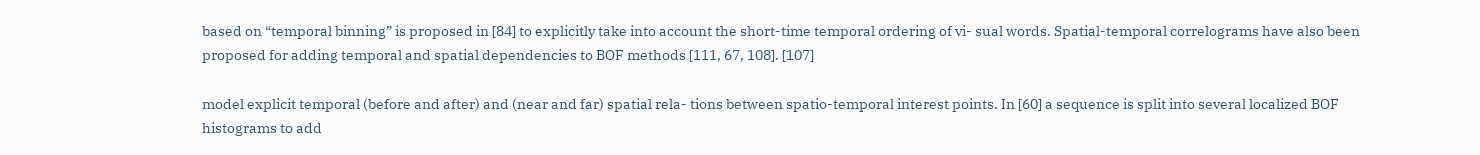based on “temporal binning” is proposed in [84] to explicitly take into account the short-time temporal ordering of vi- sual words. Spatial-temporal correlograms have also been proposed for adding temporal and spatial dependencies to BOF methods [111, 67, 108]. [107]

model explicit temporal (before and after) and (near and far) spatial rela- tions between spatio-temporal interest points. In [60] a sequence is split into several localized BOF histograms to add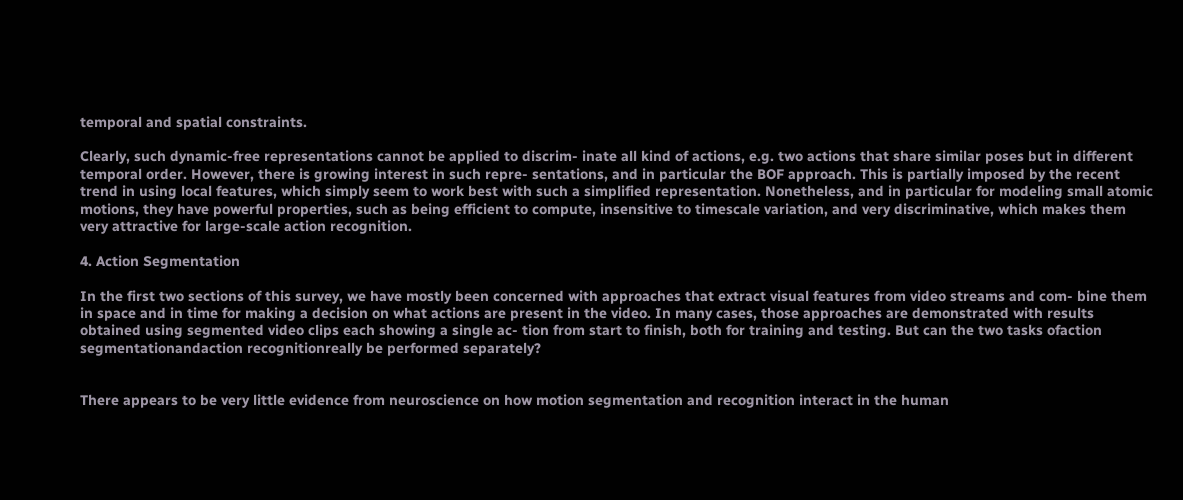temporal and spatial constraints.

Clearly, such dynamic-free representations cannot be applied to discrim- inate all kind of actions, e.g. two actions that share similar poses but in different temporal order. However, there is growing interest in such repre- sentations, and in particular the BOF approach. This is partially imposed by the recent trend in using local features, which simply seem to work best with such a simplified representation. Nonetheless, and in particular for modeling small atomic motions, they have powerful properties, such as being efficient to compute, insensitive to timescale variation, and very discriminative, which makes them very attractive for large-scale action recognition.

4. Action Segmentation

In the first two sections of this survey, we have mostly been concerned with approaches that extract visual features from video streams and com- bine them in space and in time for making a decision on what actions are present in the video. In many cases, those approaches are demonstrated with results obtained using segmented video clips each showing a single ac- tion from start to finish, both for training and testing. But can the two tasks ofaction segmentationandaction recognitionreally be performed separately?


There appears to be very little evidence from neuroscience on how motion segmentation and recognition interact in the human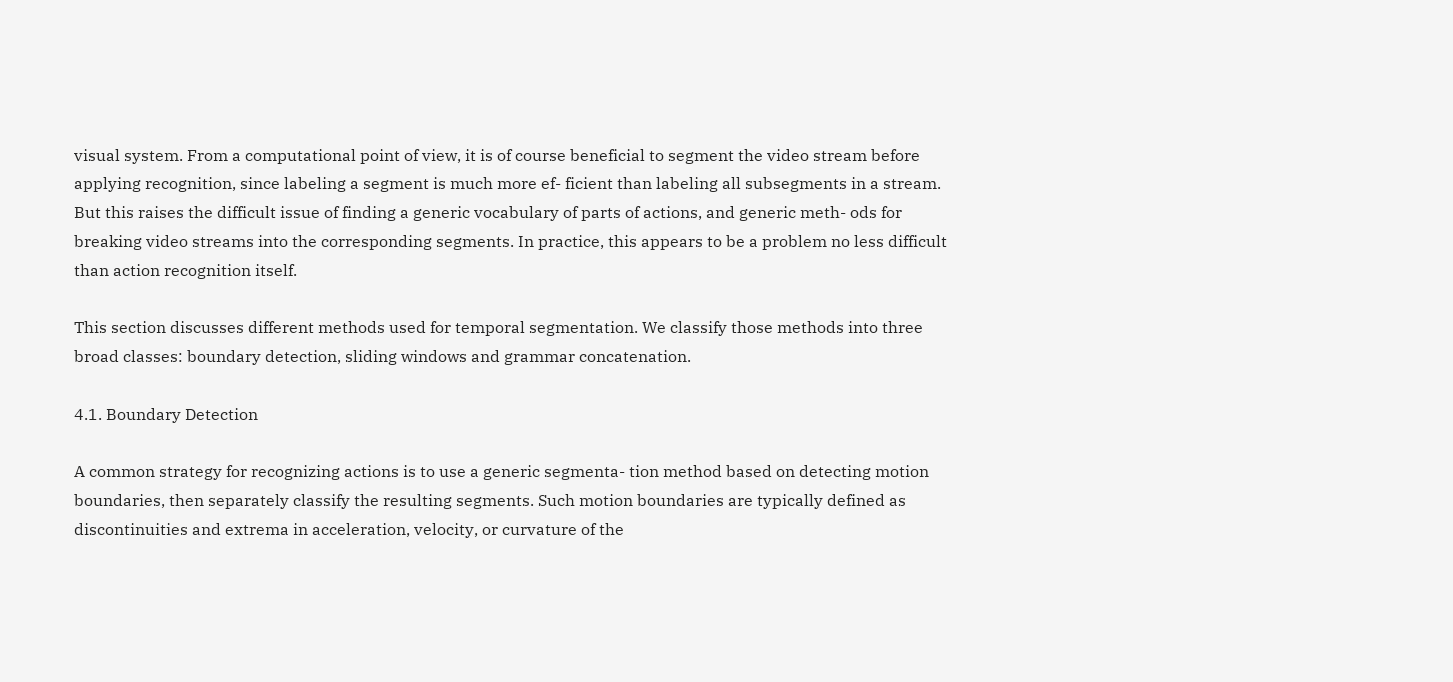visual system. From a computational point of view, it is of course beneficial to segment the video stream before applying recognition, since labeling a segment is much more ef- ficient than labeling all subsegments in a stream. But this raises the difficult issue of finding a generic vocabulary of parts of actions, and generic meth- ods for breaking video streams into the corresponding segments. In practice, this appears to be a problem no less difficult than action recognition itself.

This section discusses different methods used for temporal segmentation. We classify those methods into three broad classes: boundary detection, sliding windows and grammar concatenation.

4.1. Boundary Detection

A common strategy for recognizing actions is to use a generic segmenta- tion method based on detecting motion boundaries, then separately classify the resulting segments. Such motion boundaries are typically defined as discontinuities and extrema in acceleration, velocity, or curvature of the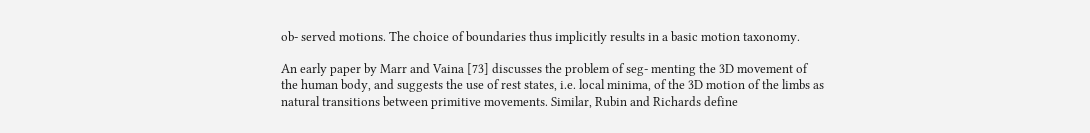ob- served motions. The choice of boundaries thus implicitly results in a basic motion taxonomy.

An early paper by Marr and Vaina [73] discusses the problem of seg- menting the 3D movement of the human body, and suggests the use of rest states, i.e. local minima, of the 3D motion of the limbs as natural transitions between primitive movements. Similar, Rubin and Richards define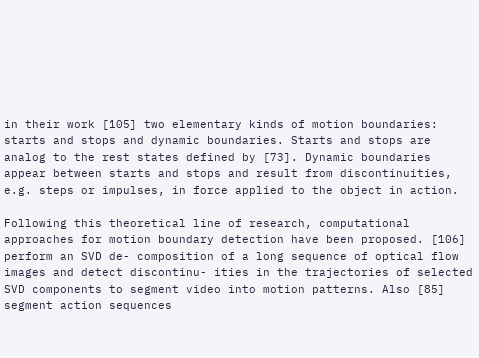in their work [105] two elementary kinds of motion boundaries: starts and stops and dynamic boundaries. Starts and stops are analog to the rest states defined by [73]. Dynamic boundaries appear between starts and stops and result from discontinuities, e.g. steps or impulses, in force applied to the object in action.

Following this theoretical line of research, computational approaches for motion boundary detection have been proposed. [106] perform an SVD de- composition of a long sequence of optical flow images and detect discontinu- ities in the trajectories of selected SVD components to segment video into motion patterns. Also [85] segment action sequences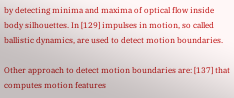by detecting minima and maxima of optical flow inside body silhouettes. In [129] impulses in motion, so called ballistic dynamics, are used to detect motion boundaries.

Other approach to detect motion boundaries are: [137] that computes motion features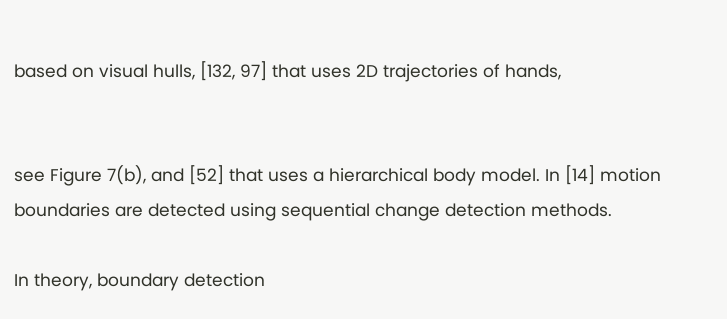based on visual hulls, [132, 97] that uses 2D trajectories of hands,


see Figure 7(b), and [52] that uses a hierarchical body model. In [14] motion boundaries are detected using sequential change detection methods.

In theory, boundary detection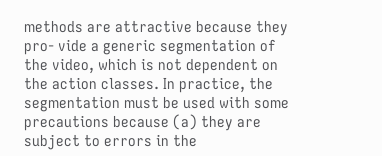methods are attractive because they pro- vide a generic segmentation of the video, which is not dependent on the action classes. In practice, the segmentation must be used with some precautions because (a) they are subject to errors in the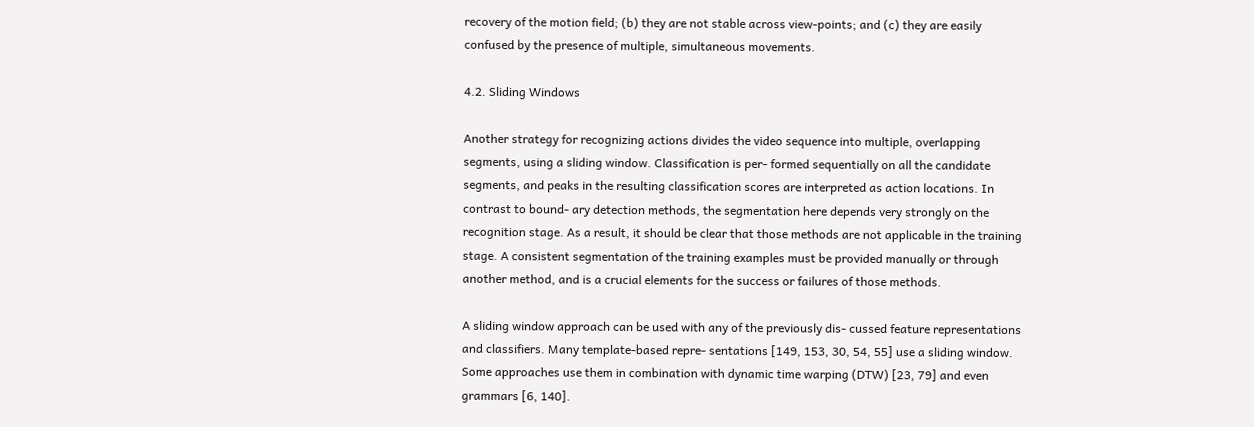recovery of the motion field; (b) they are not stable across view-points; and (c) they are easily confused by the presence of multiple, simultaneous movements.

4.2. Sliding Windows

Another strategy for recognizing actions divides the video sequence into multiple, overlapping segments, using a sliding window. Classification is per- formed sequentially on all the candidate segments, and peaks in the resulting classification scores are interpreted as action locations. In contrast to bound- ary detection methods, the segmentation here depends very strongly on the recognition stage. As a result, it should be clear that those methods are not applicable in the training stage. A consistent segmentation of the training examples must be provided manually or through another method, and is a crucial elements for the success or failures of those methods.

A sliding window approach can be used with any of the previously dis- cussed feature representations and classifiers. Many template-based repre- sentations [149, 153, 30, 54, 55] use a sliding window. Some approaches use them in combination with dynamic time warping (DTW) [23, 79] and even grammars [6, 140].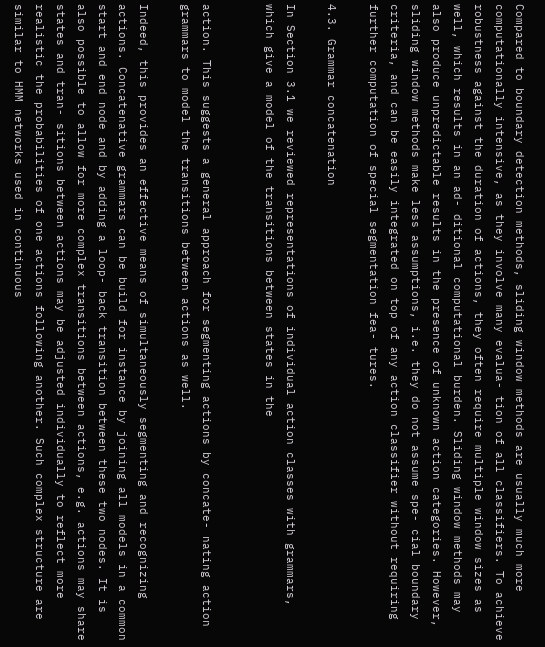Compared to boundary detection methods, sliding window methods are usually much more computationally intensive, as they involve many evalua- tion of all classifiers. To achieve robustness against the duration of actions, they often require multiple window sizes as well, which results in an ad- ditional computational burden. Sliding window methods may also produce unpredictable results in the presence of unknown action categories. However, sliding window methods make less assumptions, i.e. they do not assume spe- cial boundary criteria, and can be easily integrated on top of any action classifier without requiring further computation of special segmentation fea- tures.

4.3. Grammar concatenation

In Section 3.1 we reviewed representations of individual action classes with grammars, which give a model of the transitions between states in the


action. This suggests a general approach for segmenting actions by concate- nating action grammars to model the transitions between actions as well.

Indeed, this provides an effective means of simultaneously segmenting and recognizing actions. Concatenative grammars can be build for instance by joining all models in a common start and end node and by adding a loop- back transition between these two nodes. It is also possible to allow for more complex transitions between actions, e.g. actions may share states and tran- sitions between actions may be adjusted individually to reflect more realistic the probabilities of one actions following another. Such complex structure are similar to HMM networks used in continuous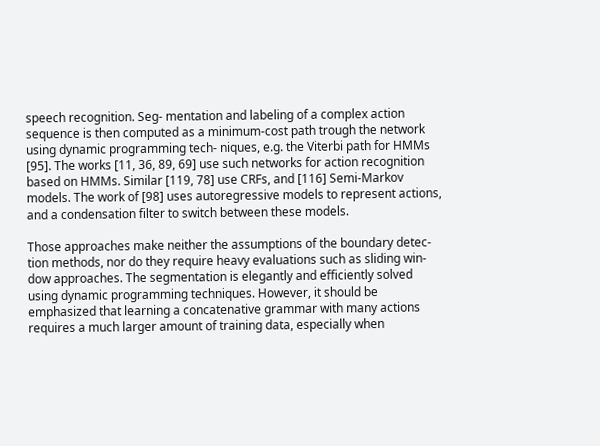speech recognition. Seg- mentation and labeling of a complex action sequence is then computed as a minimum-cost path trough the network using dynamic programming tech- niques, e.g. the Viterbi path for HMMs [95]. The works [11, 36, 89, 69] use such networks for action recognition based on HMMs. Similar [119, 78] use CRFs, and [116] Semi-Markov models. The work of [98] uses autoregressive models to represent actions, and a condensation filter to switch between these models.

Those approaches make neither the assumptions of the boundary detec- tion methods, nor do they require heavy evaluations such as sliding win- dow approaches. The segmentation is elegantly and efficiently solved using dynamic programming techniques. However, it should be emphasized that learning a concatenative grammar with many actions requires a much larger amount of training data, especially when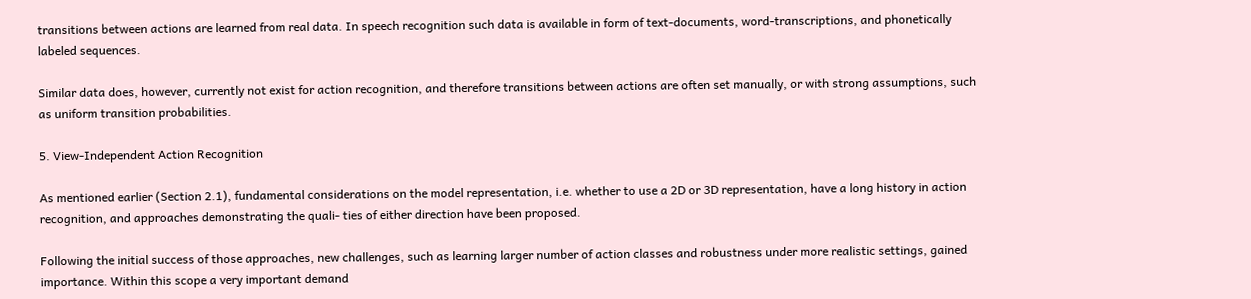transitions between actions are learned from real data. In speech recognition such data is available in form of text-documents, word-transcriptions, and phonetically labeled sequences.

Similar data does, however, currently not exist for action recognition, and therefore transitions between actions are often set manually, or with strong assumptions, such as uniform transition probabilities.

5. View-Independent Action Recognition

As mentioned earlier (Section 2.1), fundamental considerations on the model representation, i.e. whether to use a 2D or 3D representation, have a long history in action recognition, and approaches demonstrating the quali- ties of either direction have been proposed.

Following the initial success of those approaches, new challenges, such as learning larger number of action classes and robustness under more realistic settings, gained importance. Within this scope a very important demand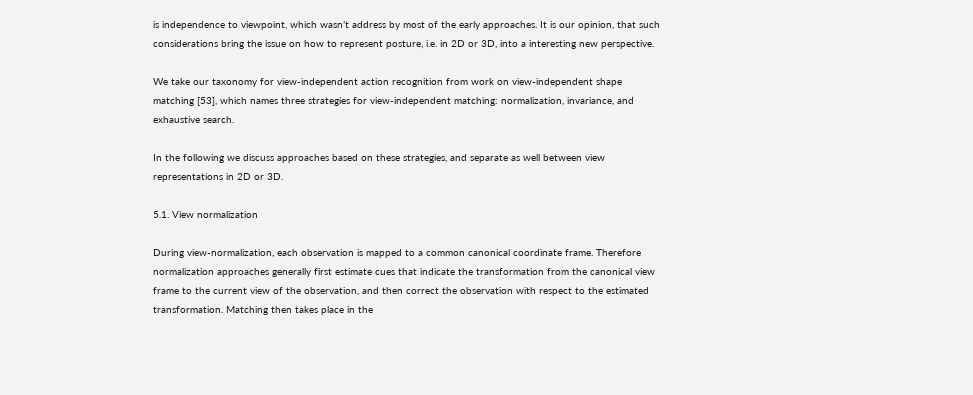is independence to viewpoint, which wasn’t address by most of the early approaches. It is our opinion, that such considerations bring the issue on how to represent posture, i.e. in 2D or 3D, into a interesting new perspective.

We take our taxonomy for view-independent action recognition from work on view-independent shape matching [53], which names three strategies for view-independent matching: normalization, invariance, and exhaustive search.

In the following we discuss approaches based on these strategies, and separate as well between view representations in 2D or 3D.

5.1. View normalization

During view-normalization, each observation is mapped to a common canonical coordinate frame. Therefore normalization approaches generally first estimate cues that indicate the transformation from the canonical view frame to the current view of the observation, and then correct the observation with respect to the estimated transformation. Matching then takes place in the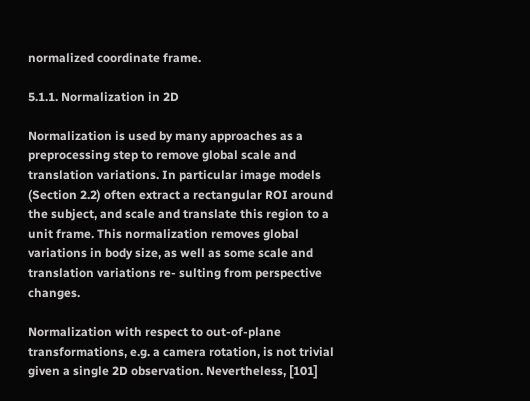normalized coordinate frame.

5.1.1. Normalization in 2D

Normalization is used by many approaches as a preprocessing step to remove global scale and translation variations. In particular image models (Section 2.2) often extract a rectangular ROI around the subject, and scale and translate this region to a unit frame. This normalization removes global variations in body size, as well as some scale and translation variations re- sulting from perspective changes.

Normalization with respect to out-of-plane transformations, e.g. a camera rotation, is not trivial given a single 2D observation. Nevertheless, [101]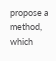propose a method, which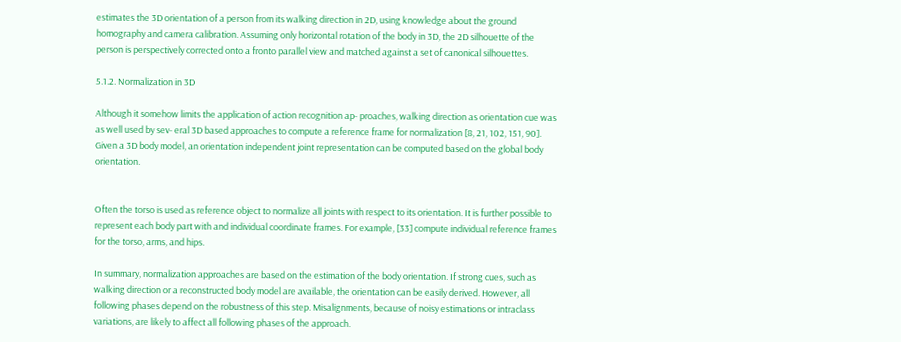estimates the 3D orientation of a person from its walking direction in 2D, using knowledge about the ground homography and camera calibration. Assuming only horizontal rotation of the body in 3D, the 2D silhouette of the person is perspectively corrected onto a fronto parallel view and matched against a set of canonical silhouettes.

5.1.2. Normalization in 3D

Although it somehow limits the application of action recognition ap- proaches, walking direction as orientation cue was as well used by sev- eral 3D based approaches to compute a reference frame for normalization [8, 21, 102, 151, 90]. Given a 3D body model, an orientation independent joint representation can be computed based on the global body orientation.


Often the torso is used as reference object to normalize all joints with respect to its orientation. It is further possible to represent each body part with and individual coordinate frames. For example, [33] compute individual reference frames for the torso, arms, and hips.

In summary, normalization approaches are based on the estimation of the body orientation. If strong cues, such as walking direction or a reconstructed body model are available, the orientation can be easily derived. However, all following phases depend on the robustness of this step. Misalignments, because of noisy estimations or intraclass variations, are likely to affect all following phases of the approach.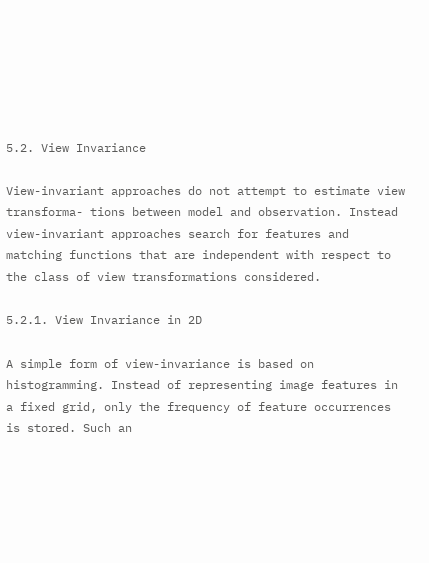5.2. View Invariance

View-invariant approaches do not attempt to estimate view transforma- tions between model and observation. Instead view-invariant approaches search for features and matching functions that are independent with respect to the class of view transformations considered.

5.2.1. View Invariance in 2D

A simple form of view-invariance is based on histogramming. Instead of representing image features in a fixed grid, only the frequency of feature occurrences is stored. Such an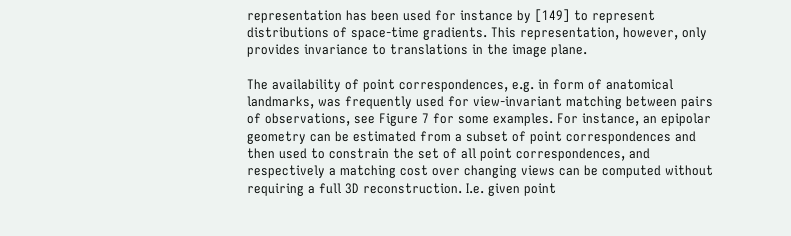representation has been used for instance by [149] to represent distributions of space-time gradients. This representation, however, only provides invariance to translations in the image plane.

The availability of point correspondences, e.g. in form of anatomical landmarks, was frequently used for view-invariant matching between pairs of observations, see Figure 7 for some examples. For instance, an epipolar geometry can be estimated from a subset of point correspondences and then used to constrain the set of all point correspondences, and respectively a matching cost over changing views can be computed without requiring a full 3D reconstruction. I.e. given point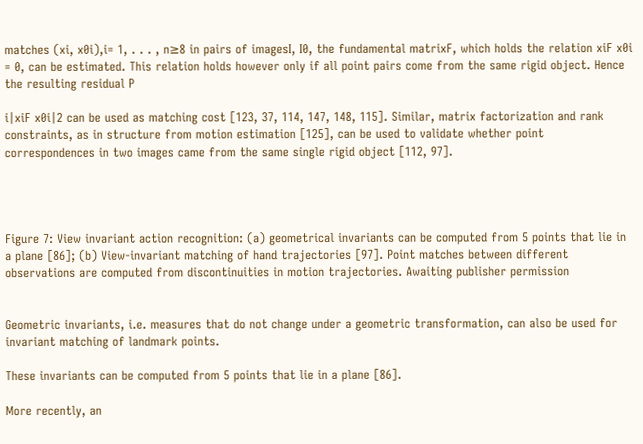matches (xi, x0i),i= 1, . . . , n≥8 in pairs of imagesI, I0, the fundamental matrixF, which holds the relation xiF x0i = 0, can be estimated. This relation holds however only if all point pairs come from the same rigid object. Hence the resulting residual P

i|xiF x0i|2 can be used as matching cost [123, 37, 114, 147, 148, 115]. Similar, matrix factorization and rank constraints, as in structure from motion estimation [125], can be used to validate whether point correspondences in two images came from the same single rigid object [112, 97].




Figure 7: View invariant action recognition: (a) geometrical invariants can be computed from 5 points that lie in a plane [86]; (b) View-invariant matching of hand trajectories [97]. Point matches between different observations are computed from discontinuities in motion trajectories. Awaiting publisher permission


Geometric invariants, i.e. measures that do not change under a geometric transformation, can also be used for invariant matching of landmark points.

These invariants can be computed from 5 points that lie in a plane [86].

More recently, an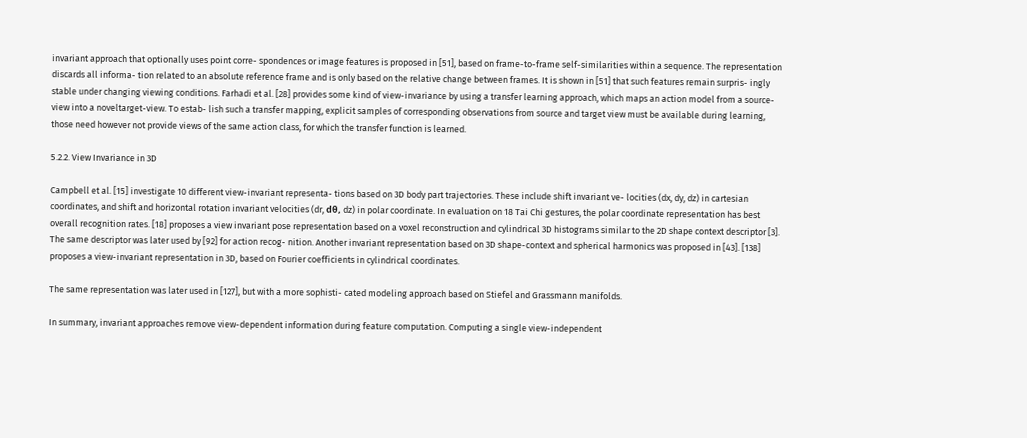invariant approach that optionally uses point corre- spondences or image features is proposed in [51], based on frame-to-frame self-similarities within a sequence. The representation discards all informa- tion related to an absolute reference frame and is only based on the relative change between frames. It is shown in [51] that such features remain surpris- ingly stable under changing viewing conditions. Farhadi et al. [28] provides some kind of view-invariance by using a transfer learning approach, which maps an action model from a source-view into a noveltarget-view. To estab- lish such a transfer mapping, explicit samples of corresponding observations from source and target view must be available during learning, those need however not provide views of the same action class, for which the transfer function is learned.

5.2.2. View Invariance in 3D

Campbell et al. [15] investigate 10 different view-invariant representa- tions based on 3D body part trajectories. These include shift invariant ve- locities (dx, dy, dz) in cartesian coordinates, and shift and horizontal rotation invariant velocities (dr, dθ, dz) in polar coordinate. In evaluation on 18 Tai Chi gestures, the polar coordinate representation has best overall recognition rates. [18] proposes a view invariant pose representation based on a voxel reconstruction and cylindrical 3D histograms similar to the 2D shape context descriptor [3]. The same descriptor was later used by [92] for action recog- nition. Another invariant representation based on 3D shape-context and spherical harmonics was proposed in [43]. [138] proposes a view-invariant representation in 3D, based on Fourier coefficients in cylindrical coordinates.

The same representation was later used in [127], but with a more sophisti- cated modeling approach based on Stiefel and Grassmann manifolds.

In summary, invariant approaches remove view-dependent information during feature computation. Computing a single view-independent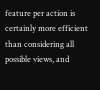feature per action is certainly more efficient than considering all possible views, and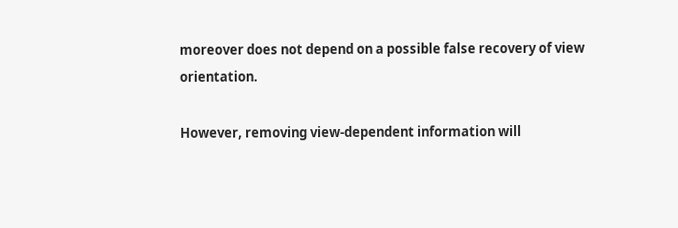moreover does not depend on a possible false recovery of view orientation.

However, removing view-dependent information will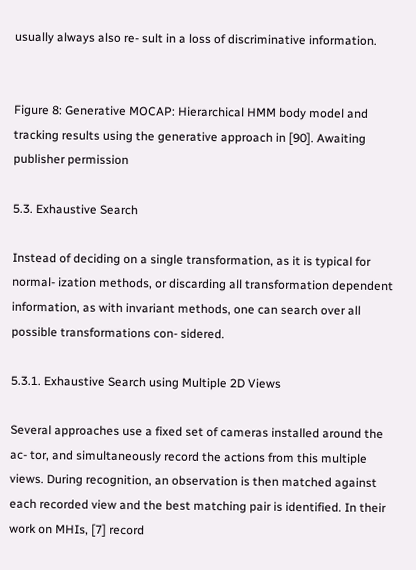usually always also re- sult in a loss of discriminative information.


Figure 8: Generative MOCAP: Hierarchical HMM body model and tracking results using the generative approach in [90]. Awaiting publisher permission

5.3. Exhaustive Search

Instead of deciding on a single transformation, as it is typical for normal- ization methods, or discarding all transformation dependent information, as with invariant methods, one can search over all possible transformations con- sidered.

5.3.1. Exhaustive Search using Multiple 2D Views

Several approaches use a fixed set of cameras installed around the ac- tor, and simultaneously record the actions from this multiple views. During recognition, an observation is then matched against each recorded view and the best matching pair is identified. In their work on MHIs, [7] record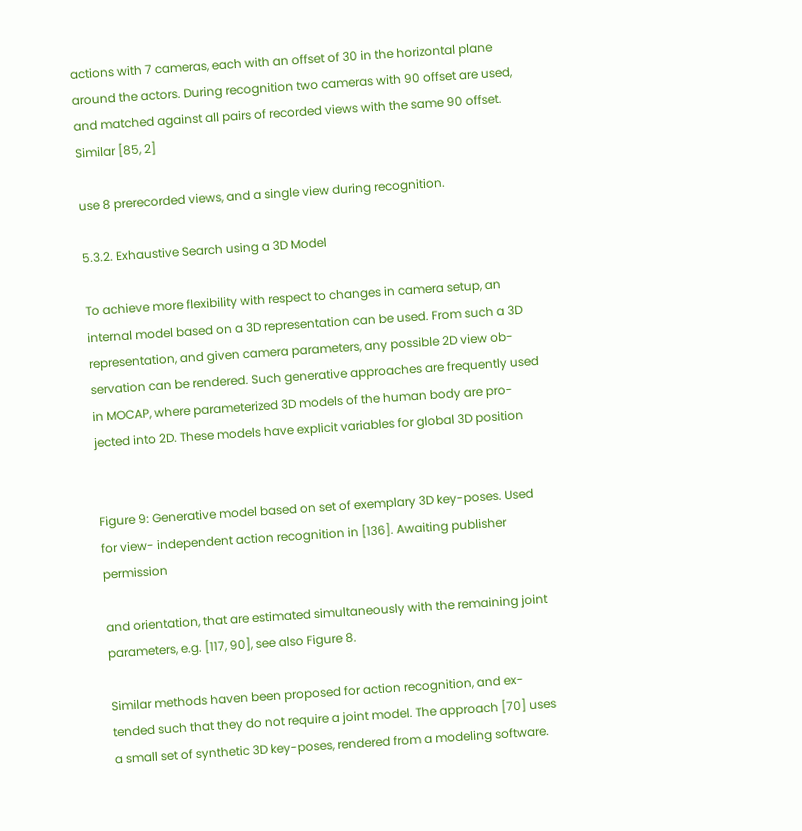actions with 7 cameras, each with an offset of 30 in the horizontal plane around the actors. During recognition two cameras with 90 offset are used, and matched against all pairs of recorded views with the same 90 offset. Similar [85, 2]

use 8 prerecorded views, and a single view during recognition.

5.3.2. Exhaustive Search using a 3D Model

To achieve more flexibility with respect to changes in camera setup, an internal model based on a 3D representation can be used. From such a 3D representation, and given camera parameters, any possible 2D view ob- servation can be rendered. Such generative approaches are frequently used in MOCAP, where parameterized 3D models of the human body are pro- jected into 2D. These models have explicit variables for global 3D position


Figure 9: Generative model based on set of exemplary 3D key-poses. Used for view- independent action recognition in [136]. Awaiting publisher permission

and orientation, that are estimated simultaneously with the remaining joint parameters, e.g. [117, 90], see also Figure 8.

Similar methods haven been proposed for action recognition, and ex- tended such that they do not require a joint model. The approach [70] uses a small set of synthetic 3D key-poses, rendered from a modeling software.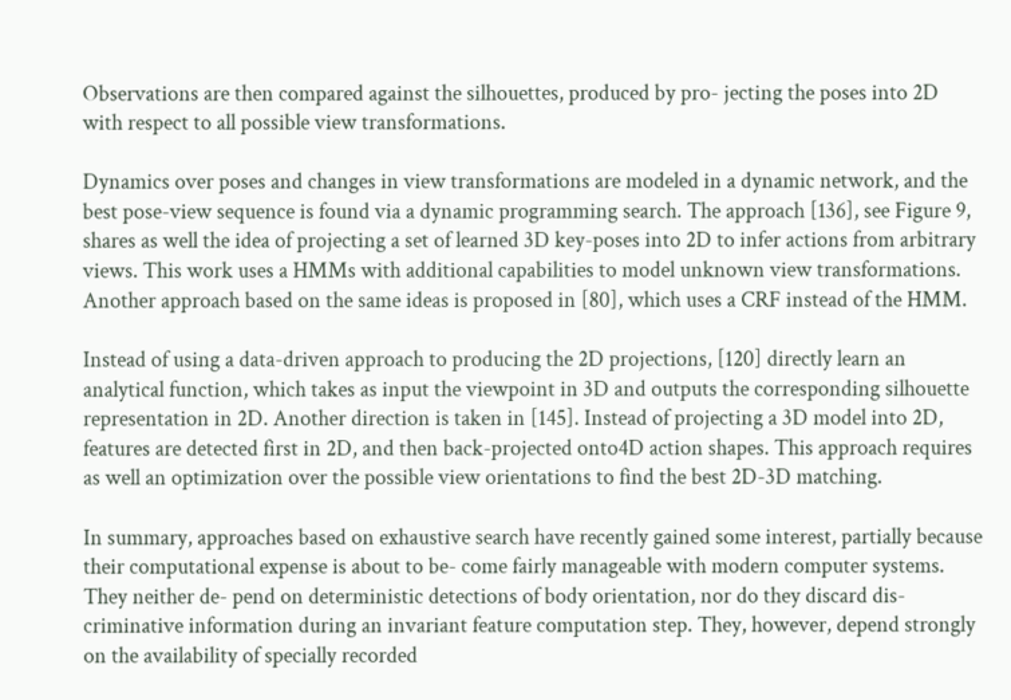Observations are then compared against the silhouettes, produced by pro- jecting the poses into 2D with respect to all possible view transformations.

Dynamics over poses and changes in view transformations are modeled in a dynamic network, and the best pose-view sequence is found via a dynamic programming search. The approach [136], see Figure 9, shares as well the idea of projecting a set of learned 3D key-poses into 2D to infer actions from arbitrary views. This work uses a HMMs with additional capabilities to model unknown view transformations. Another approach based on the same ideas is proposed in [80], which uses a CRF instead of the HMM.

Instead of using a data-driven approach to producing the 2D projections, [120] directly learn an analytical function, which takes as input the viewpoint in 3D and outputs the corresponding silhouette representation in 2D. Another direction is taken in [145]. Instead of projecting a 3D model into 2D, features are detected first in 2D, and then back-projected onto4D action shapes. This approach requires as well an optimization over the possible view orientations to find the best 2D-3D matching.

In summary, approaches based on exhaustive search have recently gained some interest, partially because their computational expense is about to be- come fairly manageable with modern computer systems. They neither de- pend on deterministic detections of body orientation, nor do they discard dis- criminative information during an invariant feature computation step. They, however, depend strongly on the availability of specially recorded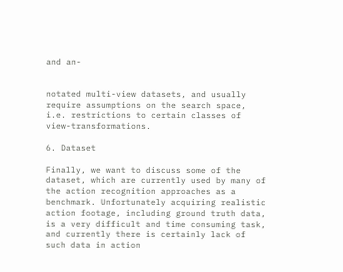and an-


notated multi-view datasets, and usually require assumptions on the search space, i.e. restrictions to certain classes of view-transformations.

6. Dataset

Finally, we want to discuss some of the dataset, which are currently used by many of the action recognition approaches as a benchmark. Unfortunately acquiring realistic action footage, including ground truth data, is a very difficult and time consuming task, and currently there is certainly lack of such data in action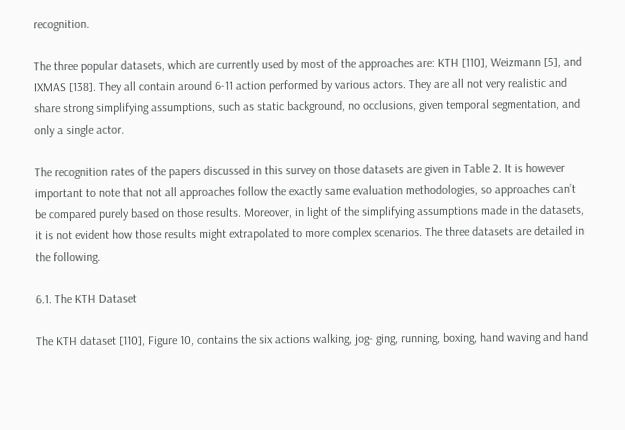recognition.

The three popular datasets, which are currently used by most of the approaches are: KTH [110], Weizmann [5], and IXMAS [138]. They all contain around 6-11 action performed by various actors. They are all not very realistic and share strong simplifying assumptions, such as static background, no occlusions, given temporal segmentation, and only a single actor.

The recognition rates of the papers discussed in this survey on those datasets are given in Table 2. It is however important to note that not all approaches follow the exactly same evaluation methodologies, so approaches can’t be compared purely based on those results. Moreover, in light of the simplifying assumptions made in the datasets, it is not evident how those results might extrapolated to more complex scenarios. The three datasets are detailed in the following.

6.1. The KTH Dataset

The KTH dataset [110], Figure 10, contains the six actions walking, jog- ging, running, boxing, hand waving and hand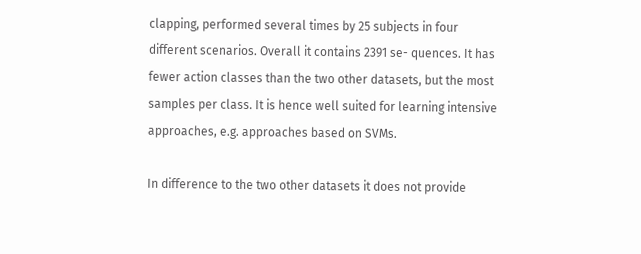clapping, performed several times by 25 subjects in four different scenarios. Overall it contains 2391 se- quences. It has fewer action classes than the two other datasets, but the most samples per class. It is hence well suited for learning intensive approaches, e.g. approaches based on SVMs.

In difference to the two other datasets it does not provide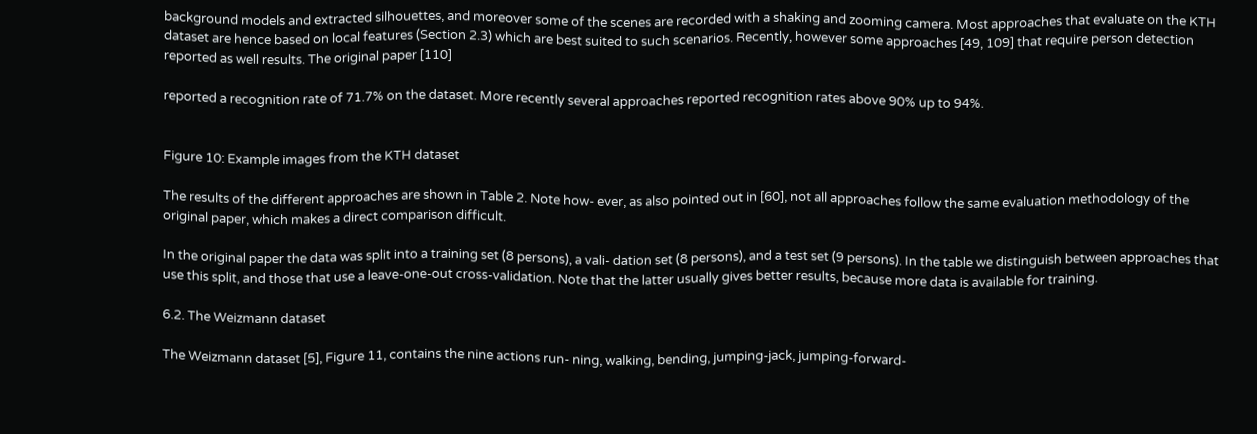background models and extracted silhouettes, and moreover some of the scenes are recorded with a shaking and zooming camera. Most approaches that evaluate on the KTH dataset are hence based on local features (Section 2.3) which are best suited to such scenarios. Recently, however some approaches [49, 109] that require person detection reported as well results. The original paper [110]

reported a recognition rate of 71.7% on the dataset. More recently several approaches reported recognition rates above 90% up to 94%.


Figure 10: Example images from the KTH dataset

The results of the different approaches are shown in Table 2. Note how- ever, as also pointed out in [60], not all approaches follow the same evaluation methodology of the original paper, which makes a direct comparison difficult.

In the original paper the data was split into a training set (8 persons), a vali- dation set (8 persons), and a test set (9 persons). In the table we distinguish between approaches that use this split, and those that use a leave-one-out cross-validation. Note that the latter usually gives better results, because more data is available for training.

6.2. The Weizmann dataset

The Weizmann dataset [5], Figure 11, contains the nine actions run- ning, walking, bending, jumping-jack, jumping-forward-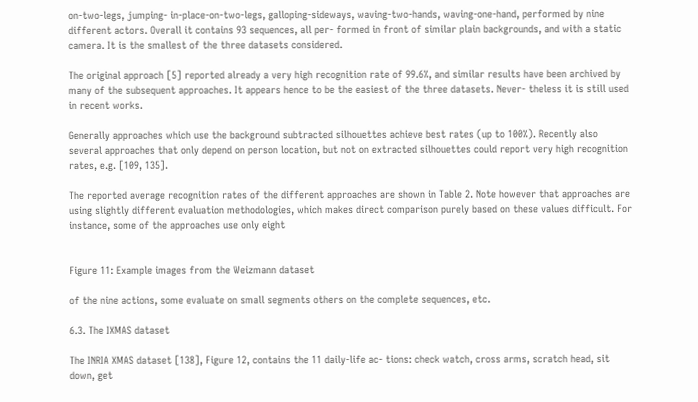on-two-legs, jumping- in-place-on-two-legs, galloping-sideways, waving-two-hands, waving-one-hand, performed by nine different actors. Overall it contains 93 sequences, all per- formed in front of similar plain backgrounds, and with a static camera. It is the smallest of the three datasets considered.

The original approach [5] reported already a very high recognition rate of 99.6%, and similar results have been archived by many of the subsequent approaches. It appears hence to be the easiest of the three datasets. Never- theless it is still used in recent works.

Generally approaches which use the background subtracted silhouettes achieve best rates (up to 100%). Recently also several approaches that only depend on person location, but not on extracted silhouettes could report very high recognition rates, e.g. [109, 135].

The reported average recognition rates of the different approaches are shown in Table 2. Note however that approaches are using slightly different evaluation methodologies, which makes direct comparison purely based on these values difficult. For instance, some of the approaches use only eight


Figure 11: Example images from the Weizmann dataset

of the nine actions, some evaluate on small segments others on the complete sequences, etc.

6.3. The IXMAS dataset

The INRIA XMAS dataset [138], Figure 12, contains the 11 daily-life ac- tions: check watch, cross arms, scratch head, sit down, get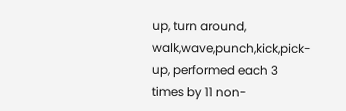up, turn around, walk,wave,punch,kick,pick-up, performed each 3 times by 11 non-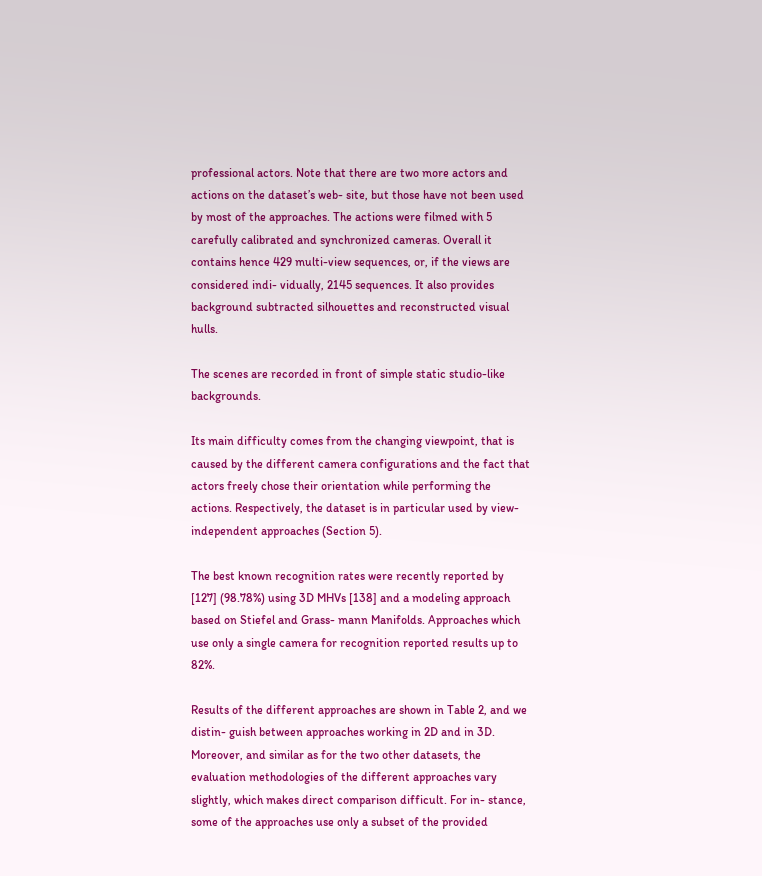professional actors. Note that there are two more actors and actions on the dataset’s web- site, but those have not been used by most of the approaches. The actions were filmed with 5 carefully calibrated and synchronized cameras. Overall it contains hence 429 multi-view sequences, or, if the views are considered indi- vidually, 2145 sequences. It also provides background subtracted silhouettes and reconstructed visual hulls.

The scenes are recorded in front of simple static studio-like backgrounds.

Its main difficulty comes from the changing viewpoint, that is caused by the different camera configurations and the fact that actors freely chose their orientation while performing the actions. Respectively, the dataset is in particular used by view-independent approaches (Section 5).

The best known recognition rates were recently reported by [127] (98.78%) using 3D MHVs [138] and a modeling approach based on Stiefel and Grass- mann Manifolds. Approaches which use only a single camera for recognition reported results up to 82%.

Results of the different approaches are shown in Table 2, and we distin- guish between approaches working in 2D and in 3D. Moreover, and similar as for the two other datasets, the evaluation methodologies of the different approaches vary slightly, which makes direct comparison difficult. For in- stance, some of the approaches use only a subset of the provided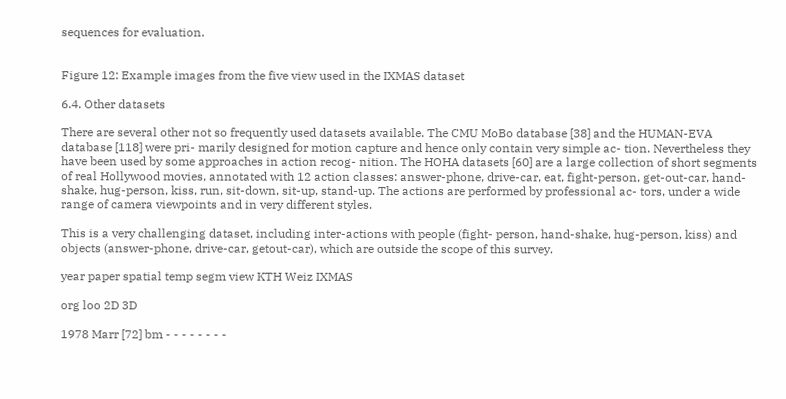sequences for evaluation.


Figure 12: Example images from the five view used in the IXMAS dataset

6.4. Other datasets

There are several other not so frequently used datasets available. The CMU MoBo database [38] and the HUMAN-EVA database [118] were pri- marily designed for motion capture and hence only contain very simple ac- tion. Nevertheless they have been used by some approaches in action recog- nition. The HOHA datasets [60] are a large collection of short segments of real Hollywood movies, annotated with 12 action classes: answer-phone, drive-car, eat, fight-person, get-out-car, hand-shake, hug-person, kiss, run, sit-down, sit-up, stand-up. The actions are performed by professional ac- tors, under a wide range of camera viewpoints and in very different styles.

This is a very challenging dataset, including inter-actions with people (fight- person, hand-shake, hug-person, kiss) and objects (answer-phone, drive-car, getout-car), which are outside the scope of this survey.

year paper spatial temp segm view KTH Weiz IXMAS

org loo 2D 3D

1978 Marr [72] bm - - - - - - - -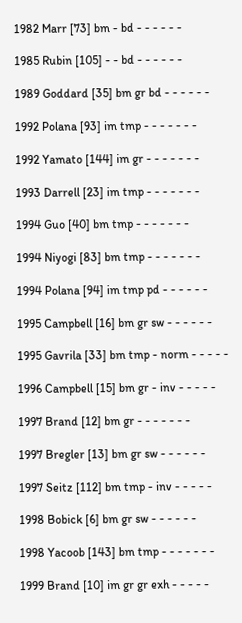1982 Marr [73] bm - bd - - - - - -

1985 Rubin [105] - - bd - - - - - -

1989 Goddard [35] bm gr bd - - - - - -

1992 Polana [93] im tmp - - - - - - -

1992 Yamato [144] im gr - - - - - - -

1993 Darrell [23] im tmp - - - - - - -

1994 Guo [40] bm tmp - - - - - - -

1994 Niyogi [83] bm tmp - - - - - - -

1994 Polana [94] im tmp pd - - - - - -

1995 Campbell [16] bm gr sw - - - - - -

1995 Gavrila [33] bm tmp - norm - - - - -

1996 Campbell [15] bm gr - inv - - - - -

1997 Brand [12] bm gr - - - - - - -

1997 Bregler [13] bm gr sw - - - - - -

1997 Seitz [112] bm tmp - inv - - - - -

1998 Bobick [6] bm gr sw - - - - - -

1998 Yacoob [143] bm tmp - - - - - - -

1999 Brand [10] im gr gr exh - - - - -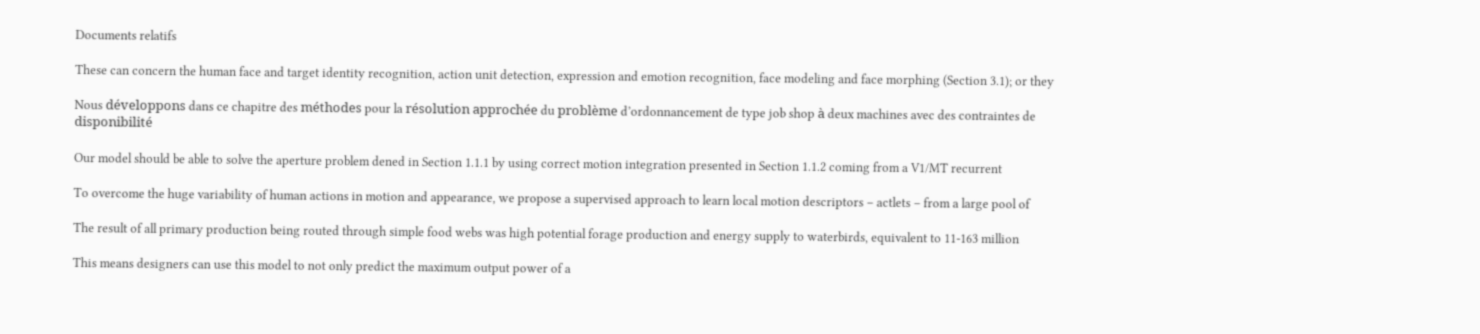Documents relatifs

These can concern the human face and target identity recognition, action unit detection, expression and emotion recognition, face modeling and face morphing (Section 3.1); or they

Nous développons dans ce chapitre des méthodes pour la résolution approchée du problème d’ordonnancement de type job shop à deux machines avec des contraintes de disponibilité

Our model should be able to solve the aperture problem dened in Section 1.1.1 by using correct motion integration presented in Section 1.1.2 coming from a V1/MT recurrent

To overcome the huge variability of human actions in motion and appearance, we propose a supervised approach to learn local motion descriptors – actlets – from a large pool of

The result of all primary production being routed through simple food webs was high potential forage production and energy supply to waterbirds, equivalent to 11-163 million

This means designers can use this model to not only predict the maximum output power of a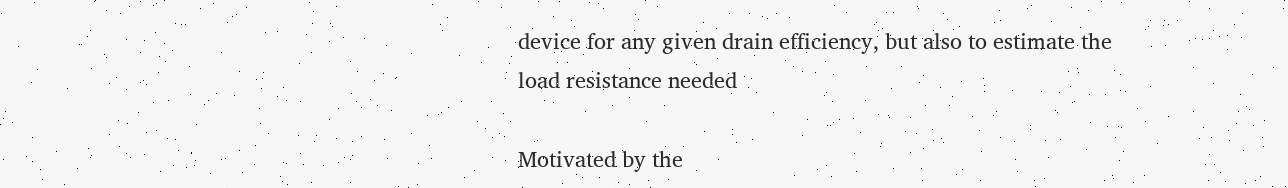device for any given drain efficiency, but also to estimate the load resistance needed

Motivated by the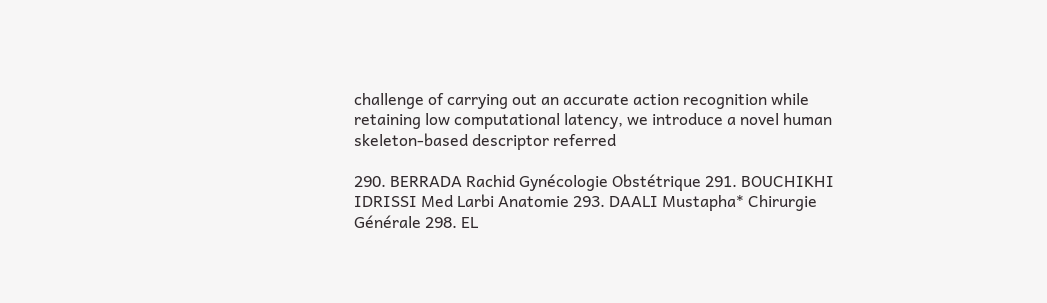challenge of carrying out an accurate action recognition while retaining low computational latency, we introduce a novel human skeleton-based descriptor referred

290. BERRADA Rachid Gynécologie Obstétrique 291. BOUCHIKHI IDRISSI Med Larbi Anatomie 293. DAALI Mustapha* Chirurgie Générale 298. EL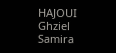HAJOUI Ghziel Samira